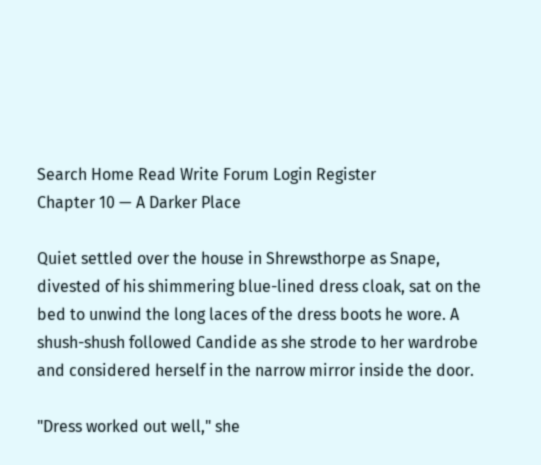Search Home Read Write Forum Login Register
Chapter 10 — A Darker Place

Quiet settled over the house in Shrewsthorpe as Snape, divested of his shimmering blue-lined dress cloak, sat on the bed to unwind the long laces of the dress boots he wore. A shush-shush followed Candide as she strode to her wardrobe and considered herself in the narrow mirror inside the door.

"Dress worked out well," she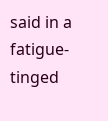said in a fatigue-tinged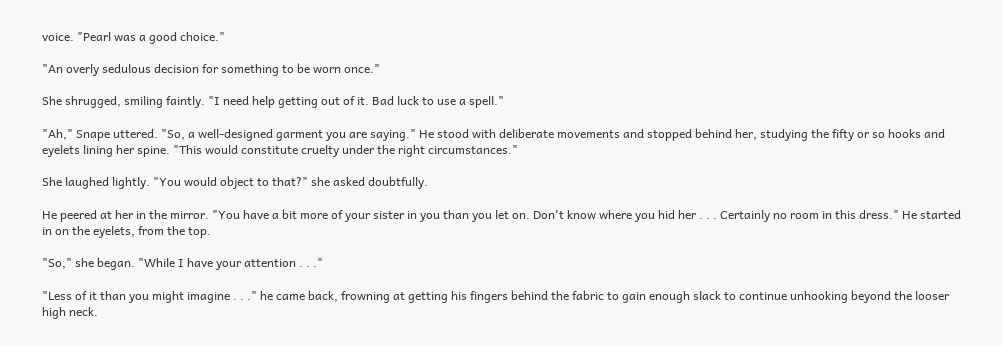voice. "Pearl was a good choice."

"An overly sedulous decision for something to be worn once."

She shrugged, smiling faintly. "I need help getting out of it. Bad luck to use a spell."

"Ah," Snape uttered. "So, a well-designed garment you are saying." He stood with deliberate movements and stopped behind her, studying the fifty or so hooks and eyelets lining her spine. "This would constitute cruelty under the right circumstances."

She laughed lightly. "You would object to that?" she asked doubtfully.

He peered at her in the mirror. "You have a bit more of your sister in you than you let on. Don't know where you hid her . . . Certainly no room in this dress." He started in on the eyelets, from the top.

"So," she began. "While I have your attention . . ."

"Less of it than you might imagine . . ." he came back, frowning at getting his fingers behind the fabric to gain enough slack to continue unhooking beyond the looser high neck.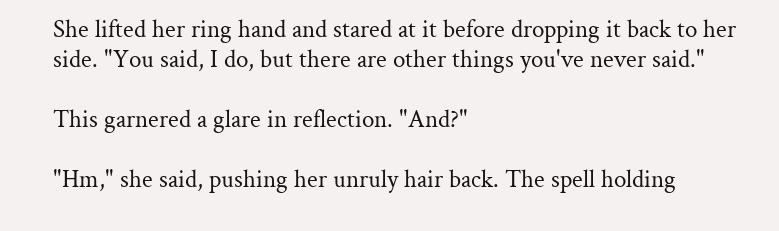She lifted her ring hand and stared at it before dropping it back to her side. "You said, I do, but there are other things you've never said."

This garnered a glare in reflection. "And?"

"Hm," she said, pushing her unruly hair back. The spell holding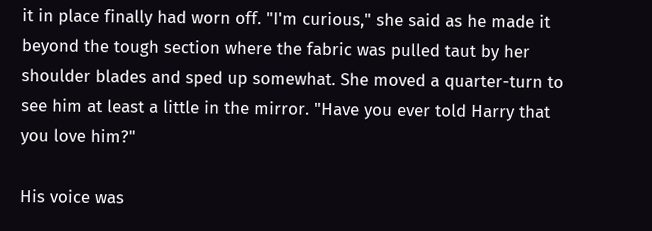it in place finally had worn off. "I'm curious," she said as he made it beyond the tough section where the fabric was pulled taut by her shoulder blades and sped up somewhat. She moved a quarter-turn to see him at least a little in the mirror. "Have you ever told Harry that you love him?"

His voice was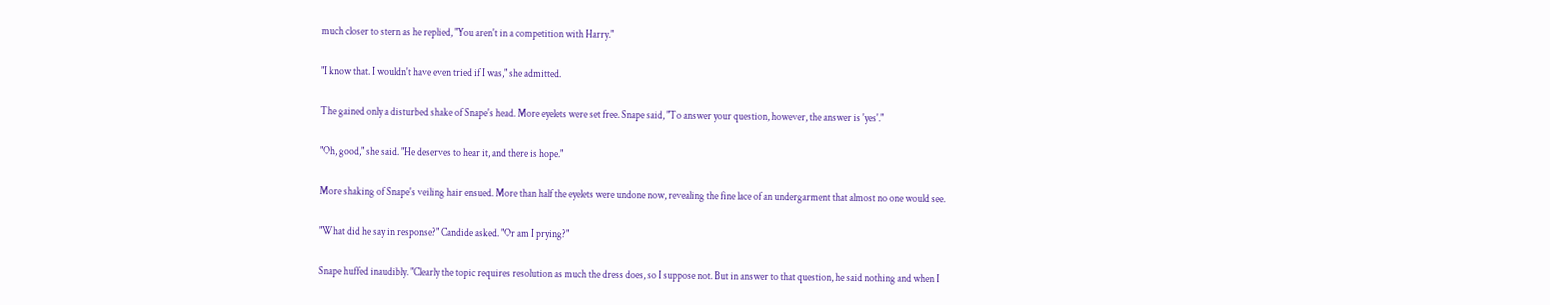much closer to stern as he replied, "You aren't in a competition with Harry."

"I know that. I wouldn't have even tried if I was," she admitted.

The gained only a disturbed shake of Snape's head. More eyelets were set free. Snape said, "To answer your question, however, the answer is 'yes'."

"Oh, good," she said. "He deserves to hear it, and there is hope."

More shaking of Snape's veiling hair ensued. More than half the eyelets were undone now, revealing the fine lace of an undergarment that almost no one would see.

"What did he say in response?" Candide asked. "Or am I prying?"

Snape huffed inaudibly. "Clearly the topic requires resolution as much the dress does, so I suppose not. But in answer to that question, he said nothing and when I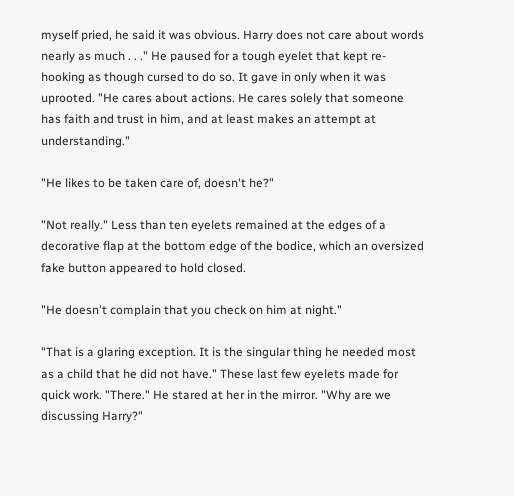myself pried, he said it was obvious. Harry does not care about words nearly as much . . ." He paused for a tough eyelet that kept re-hooking as though cursed to do so. It gave in only when it was uprooted. "He cares about actions. He cares solely that someone has faith and trust in him, and at least makes an attempt at understanding."

"He likes to be taken care of, doesn't he?"

"Not really." Less than ten eyelets remained at the edges of a decorative flap at the bottom edge of the bodice, which an oversized fake button appeared to hold closed.

"He doesn't complain that you check on him at night."

"That is a glaring exception. It is the singular thing he needed most as a child that he did not have." These last few eyelets made for quick work. "There." He stared at her in the mirror. "Why are we discussing Harry?"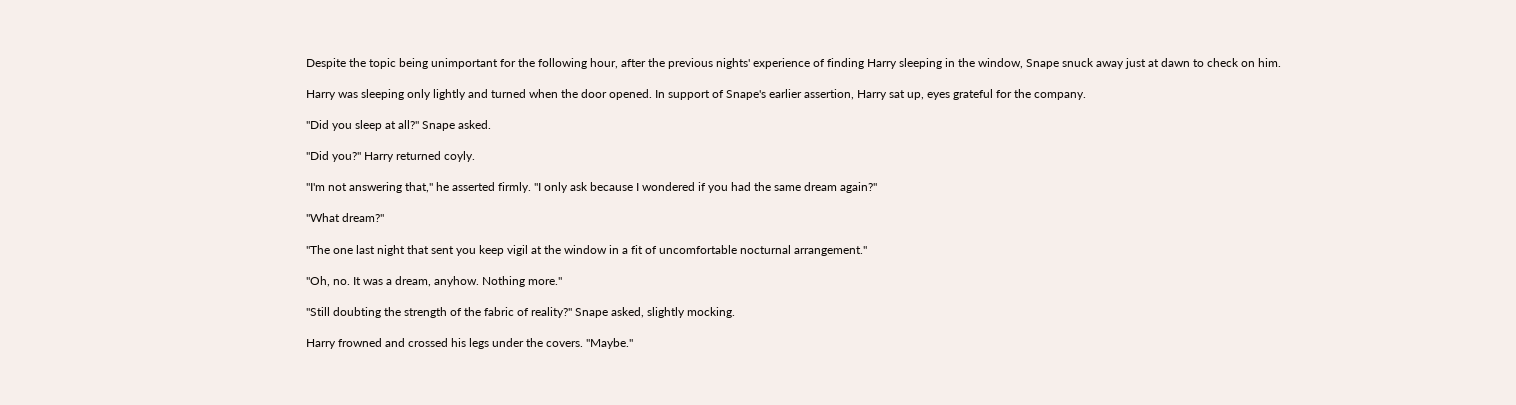Despite the topic being unimportant for the following hour, after the previous nights' experience of finding Harry sleeping in the window, Snape snuck away just at dawn to check on him.

Harry was sleeping only lightly and turned when the door opened. In support of Snape's earlier assertion, Harry sat up, eyes grateful for the company.

"Did you sleep at all?" Snape asked.

"Did you?" Harry returned coyly.

"I'm not answering that," he asserted firmly. "I only ask because I wondered if you had the same dream again?"

"What dream?"

"The one last night that sent you keep vigil at the window in a fit of uncomfortable nocturnal arrangement."

"Oh, no. It was a dream, anyhow. Nothing more."

"Still doubting the strength of the fabric of reality?" Snape asked, slightly mocking.

Harry frowned and crossed his legs under the covers. "Maybe."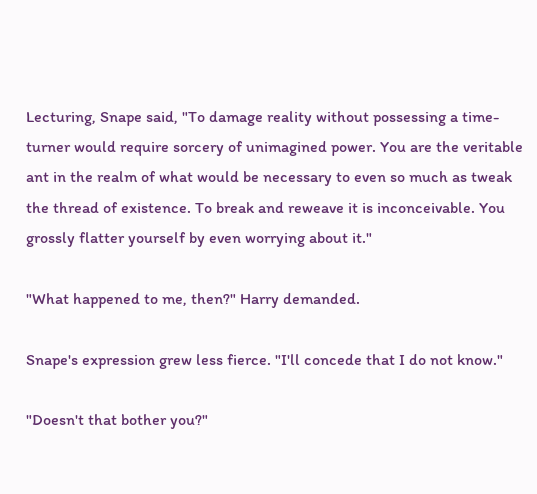Lecturing, Snape said, "To damage reality without possessing a time-turner would require sorcery of unimagined power. You are the veritable ant in the realm of what would be necessary to even so much as tweak the thread of existence. To break and reweave it is inconceivable. You grossly flatter yourself by even worrying about it."

"What happened to me, then?" Harry demanded.

Snape's expression grew less fierce. "I'll concede that I do not know."

"Doesn't that bother you?"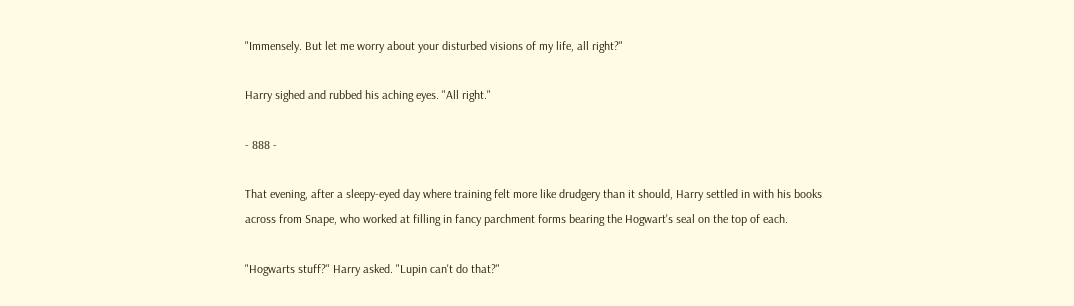"Immensely. But let me worry about your disturbed visions of my life, all right?"

Harry sighed and rubbed his aching eyes. "All right."

- 888 -

That evening, after a sleepy-eyed day where training felt more like drudgery than it should, Harry settled in with his books across from Snape, who worked at filling in fancy parchment forms bearing the Hogwart's seal on the top of each.

"Hogwarts stuff?" Harry asked. "Lupin can't do that?"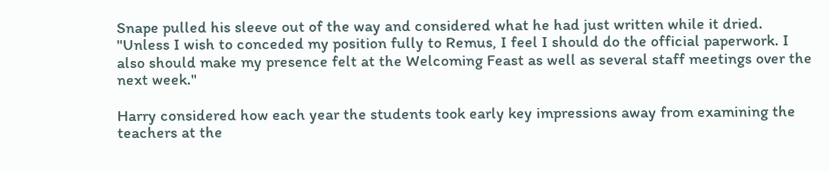Snape pulled his sleeve out of the way and considered what he had just written while it dried. "Unless I wish to conceded my position fully to Remus, I feel I should do the official paperwork. I also should make my presence felt at the Welcoming Feast as well as several staff meetings over the next week."

Harry considered how each year the students took early key impressions away from examining the teachers at the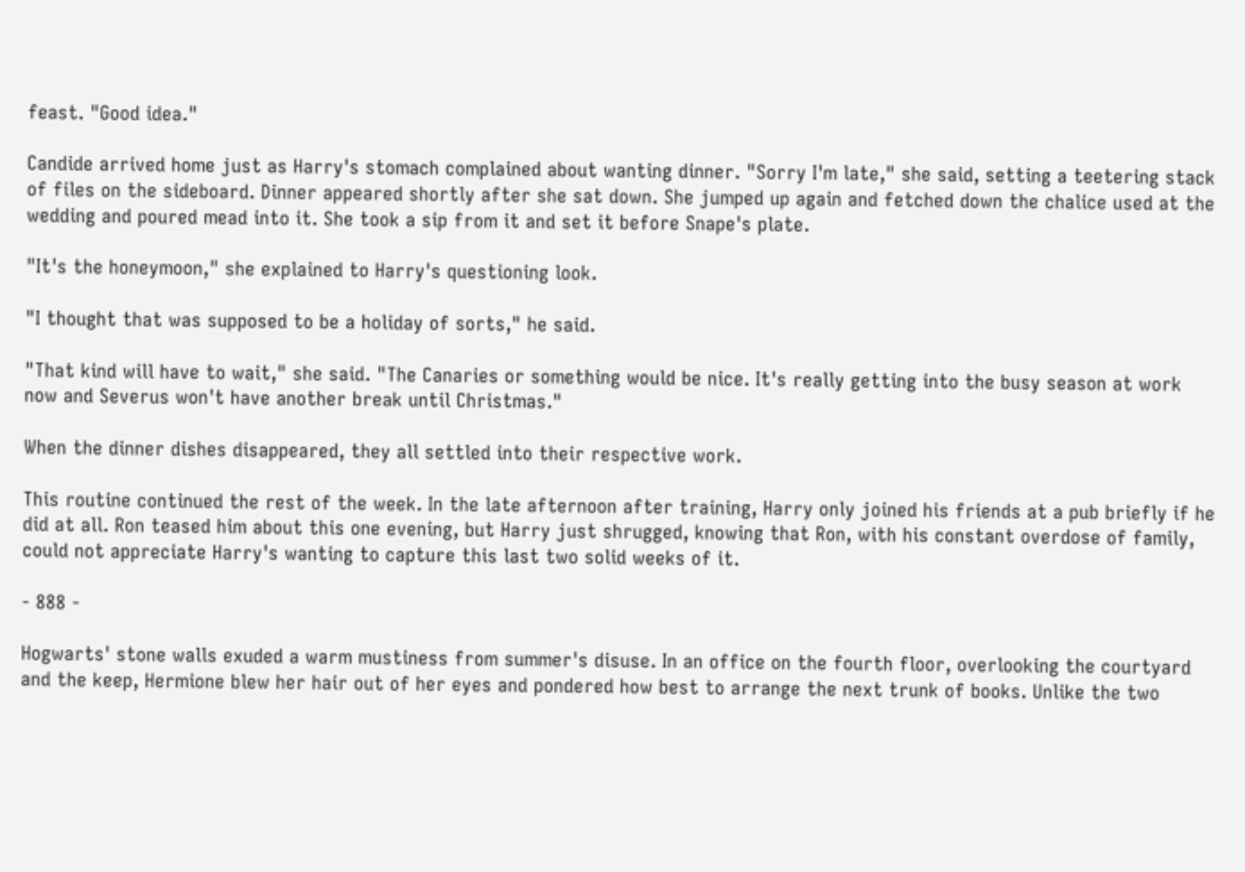feast. "Good idea."

Candide arrived home just as Harry's stomach complained about wanting dinner. "Sorry I'm late," she said, setting a teetering stack of files on the sideboard. Dinner appeared shortly after she sat down. She jumped up again and fetched down the chalice used at the wedding and poured mead into it. She took a sip from it and set it before Snape's plate.

"It's the honeymoon," she explained to Harry's questioning look.

"I thought that was supposed to be a holiday of sorts," he said.

"That kind will have to wait," she said. "The Canaries or something would be nice. It's really getting into the busy season at work now and Severus won't have another break until Christmas."

When the dinner dishes disappeared, they all settled into their respective work.

This routine continued the rest of the week. In the late afternoon after training, Harry only joined his friends at a pub briefly if he did at all. Ron teased him about this one evening, but Harry just shrugged, knowing that Ron, with his constant overdose of family, could not appreciate Harry's wanting to capture this last two solid weeks of it.

- 888 -

Hogwarts' stone walls exuded a warm mustiness from summer's disuse. In an office on the fourth floor, overlooking the courtyard and the keep, Hermione blew her hair out of her eyes and pondered how best to arrange the next trunk of books. Unlike the two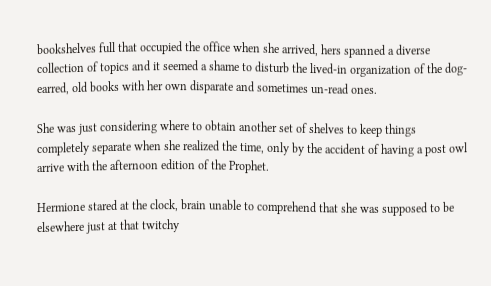bookshelves full that occupied the office when she arrived, hers spanned a diverse collection of topics and it seemed a shame to disturb the lived-in organization of the dog-earred, old books with her own disparate and sometimes un-read ones.

She was just considering where to obtain another set of shelves to keep things completely separate when she realized the time, only by the accident of having a post owl arrive with the afternoon edition of the Prophet.

Hermione stared at the clock, brain unable to comprehend that she was supposed to be elsewhere just at that twitchy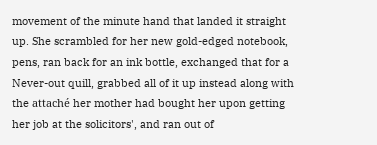movement of the minute hand that landed it straight up. She scrambled for her new gold-edged notebook, pens, ran back for an ink bottle, exchanged that for a Never-out quill, grabbed all of it up instead along with the attaché her mother had bought her upon getting her job at the solicitors', and ran out of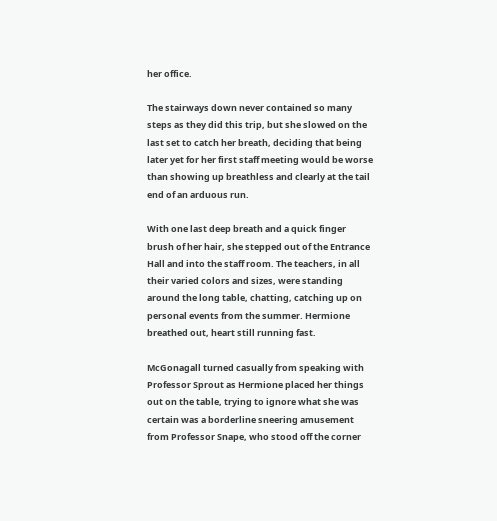her office.

The stairways down never contained so many steps as they did this trip, but she slowed on the last set to catch her breath, deciding that being later yet for her first staff meeting would be worse than showing up breathless and clearly at the tail end of an arduous run.

With one last deep breath and a quick finger brush of her hair, she stepped out of the Entrance Hall and into the staff room. The teachers, in all their varied colors and sizes, were standing around the long table, chatting, catching up on personal events from the summer. Hermione breathed out, heart still running fast.

McGonagall turned casually from speaking with Professor Sprout as Hermione placed her things out on the table, trying to ignore what she was certain was a borderline sneering amusement from Professor Snape, who stood off the corner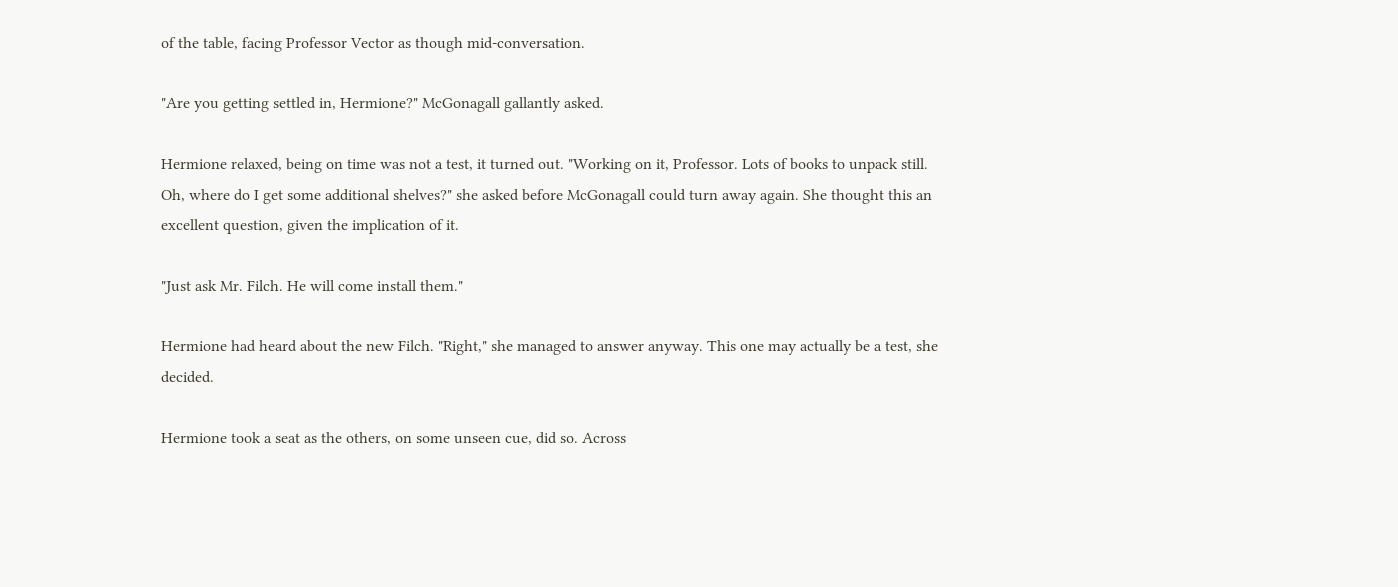of the table, facing Professor Vector as though mid-conversation.

"Are you getting settled in, Hermione?" McGonagall gallantly asked.

Hermione relaxed, being on time was not a test, it turned out. "Working on it, Professor. Lots of books to unpack still. Oh, where do I get some additional shelves?" she asked before McGonagall could turn away again. She thought this an excellent question, given the implication of it.

"Just ask Mr. Filch. He will come install them."

Hermione had heard about the new Filch. "Right," she managed to answer anyway. This one may actually be a test, she decided.

Hermione took a seat as the others, on some unseen cue, did so. Across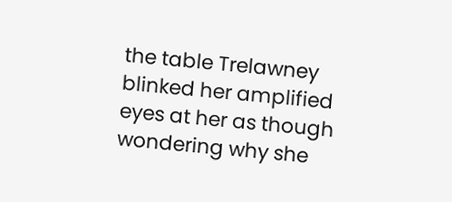the table Trelawney blinked her amplified eyes at her as though wondering why she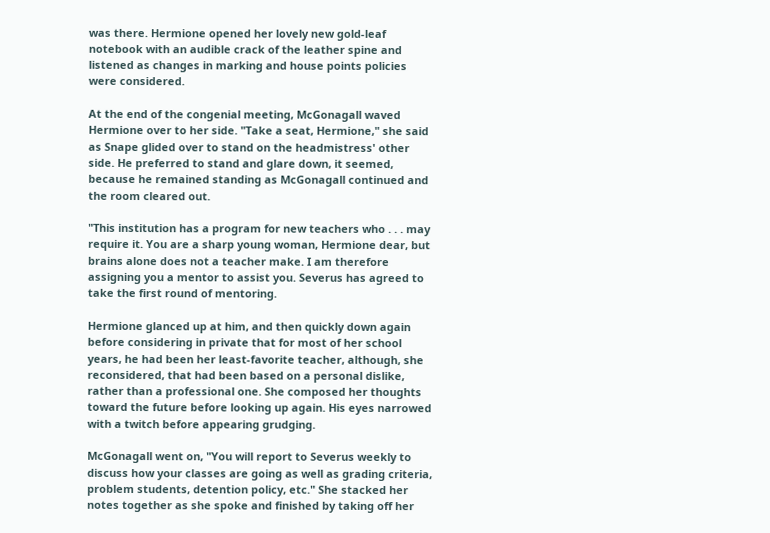was there. Hermione opened her lovely new gold-leaf notebook with an audible crack of the leather spine and listened as changes in marking and house points policies were considered.

At the end of the congenial meeting, McGonagall waved Hermione over to her side. "Take a seat, Hermione," she said as Snape glided over to stand on the headmistress' other side. He preferred to stand and glare down, it seemed, because he remained standing as McGonagall continued and the room cleared out.

"This institution has a program for new teachers who . . . may require it. You are a sharp young woman, Hermione dear, but brains alone does not a teacher make. I am therefore assigning you a mentor to assist you. Severus has agreed to take the first round of mentoring.

Hermione glanced up at him, and then quickly down again before considering in private that for most of her school years, he had been her least-favorite teacher, although, she reconsidered, that had been based on a personal dislike, rather than a professional one. She composed her thoughts toward the future before looking up again. His eyes narrowed with a twitch before appearing grudging.

McGonagall went on, "You will report to Severus weekly to discuss how your classes are going as well as grading criteria, problem students, detention policy, etc." She stacked her notes together as she spoke and finished by taking off her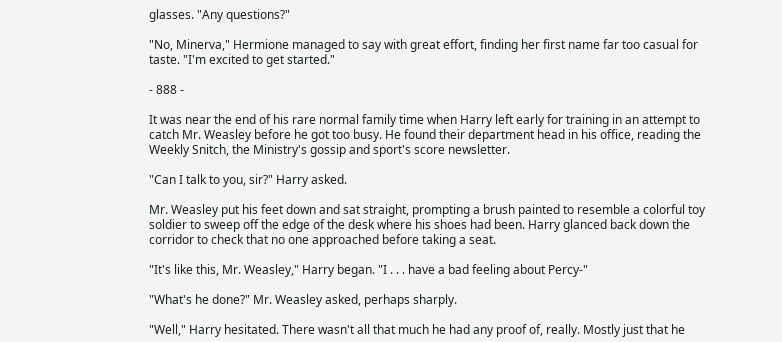glasses. "Any questions?"

"No, Minerva," Hermione managed to say with great effort, finding her first name far too casual for taste. "I'm excited to get started."

- 888 -

It was near the end of his rare normal family time when Harry left early for training in an attempt to catch Mr. Weasley before he got too busy. He found their department head in his office, reading the Weekly Snitch, the Ministry's gossip and sport's score newsletter.

"Can I talk to you, sir?" Harry asked.

Mr. Weasley put his feet down and sat straight, prompting a brush painted to resemble a colorful toy soldier to sweep off the edge of the desk where his shoes had been. Harry glanced back down the corridor to check that no one approached before taking a seat.

"It's like this, Mr. Weasley," Harry began. "I . . . have a bad feeling about Percy-"

"What's he done?" Mr. Weasley asked, perhaps sharply.

"Well," Harry hesitated. There wasn't all that much he had any proof of, really. Mostly just that he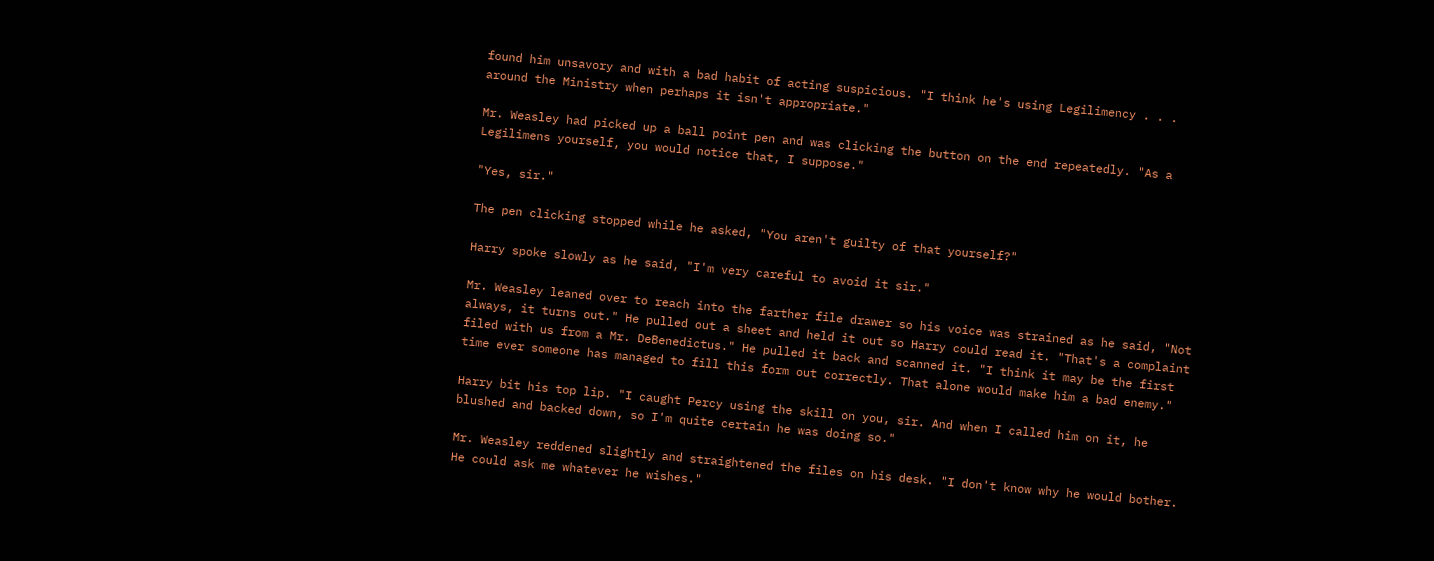found him unsavory and with a bad habit of acting suspicious. "I think he's using Legilimency . . . around the Ministry when perhaps it isn't appropriate."

Mr. Weasley had picked up a ball point pen and was clicking the button on the end repeatedly. "As a Legilimens yourself, you would notice that, I suppose."

"Yes, sir."

The pen clicking stopped while he asked, "You aren't guilty of that yourself?"

Harry spoke slowly as he said, "I'm very careful to avoid it sir."

Mr. Weasley leaned over to reach into the farther file drawer so his voice was strained as he said, "Not always, it turns out." He pulled out a sheet and held it out so Harry could read it. "That's a complaint filed with us from a Mr. DeBenedictus." He pulled it back and scanned it. "I think it may be the first time ever someone has managed to fill this form out correctly. That alone would make him a bad enemy."

Harry bit his top lip. "I caught Percy using the skill on you, sir. And when I called him on it, he blushed and backed down, so I'm quite certain he was doing so."

Mr. Weasley reddened slightly and straightened the files on his desk. "I don't know why he would bother. He could ask me whatever he wishes."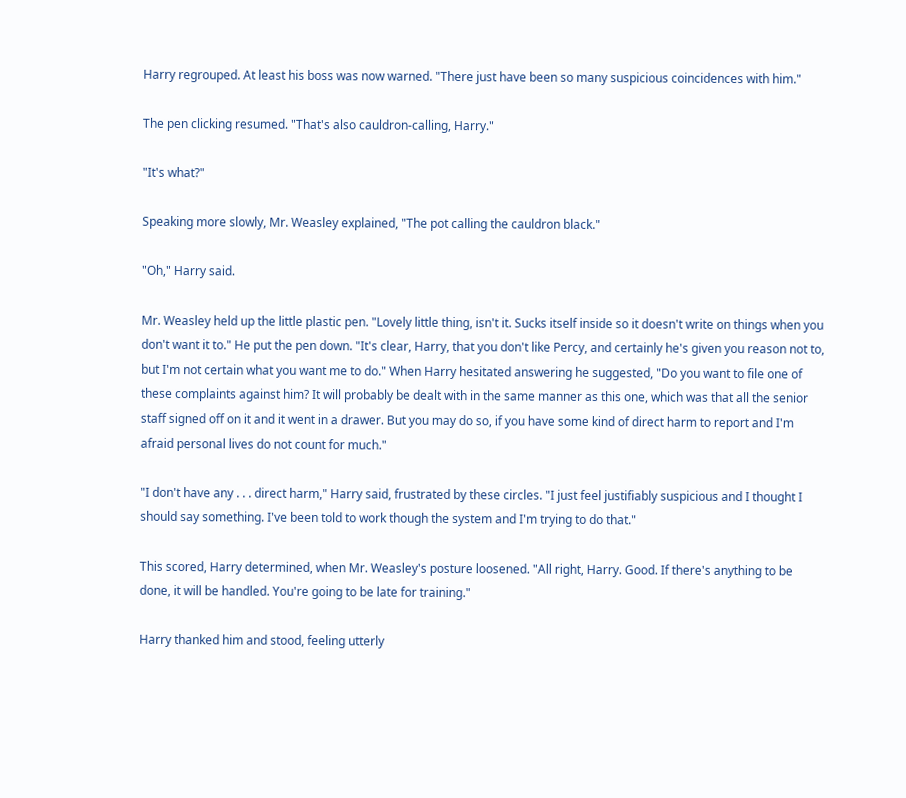Harry regrouped. At least his boss was now warned. "There just have been so many suspicious coincidences with him."

The pen clicking resumed. "That's also cauldron-calling, Harry."

"It's what?"

Speaking more slowly, Mr. Weasley explained, "The pot calling the cauldron black."

"Oh," Harry said.

Mr. Weasley held up the little plastic pen. "Lovely little thing, isn't it. Sucks itself inside so it doesn't write on things when you don't want it to." He put the pen down. "It's clear, Harry, that you don't like Percy, and certainly he's given you reason not to, but I'm not certain what you want me to do." When Harry hesitated answering he suggested, "Do you want to file one of these complaints against him? It will probably be dealt with in the same manner as this one, which was that all the senior staff signed off on it and it went in a drawer. But you may do so, if you have some kind of direct harm to report and I'm afraid personal lives do not count for much."

"I don't have any . . . direct harm," Harry said, frustrated by these circles. "I just feel justifiably suspicious and I thought I should say something. I've been told to work though the system and I'm trying to do that."

This scored, Harry determined, when Mr. Weasley's posture loosened. "All right, Harry. Good. If there's anything to be done, it will be handled. You're going to be late for training."

Harry thanked him and stood, feeling utterly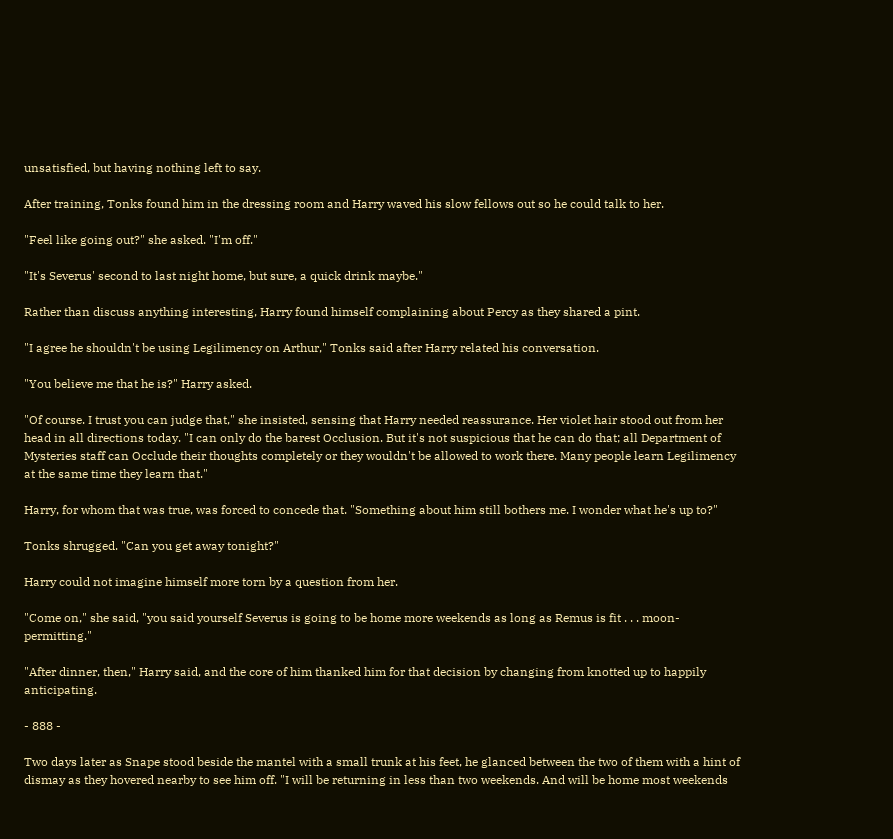unsatisfied, but having nothing left to say.

After training, Tonks found him in the dressing room and Harry waved his slow fellows out so he could talk to her.

"Feel like going out?" she asked. "I'm off."

"It's Severus' second to last night home, but sure, a quick drink maybe."

Rather than discuss anything interesting, Harry found himself complaining about Percy as they shared a pint.

"I agree he shouldn't be using Legilimency on Arthur," Tonks said after Harry related his conversation.

"You believe me that he is?" Harry asked.

"Of course. I trust you can judge that," she insisted, sensing that Harry needed reassurance. Her violet hair stood out from her head in all directions today. "I can only do the barest Occlusion. But it's not suspicious that he can do that; all Department of Mysteries staff can Occlude their thoughts completely or they wouldn't be allowed to work there. Many people learn Legilimency at the same time they learn that."

Harry, for whom that was true, was forced to concede that. "Something about him still bothers me. I wonder what he's up to?"

Tonks shrugged. "Can you get away tonight?"

Harry could not imagine himself more torn by a question from her.

"Come on," she said, "you said yourself Severus is going to be home more weekends as long as Remus is fit . . . moon-permitting."

"After dinner, then," Harry said, and the core of him thanked him for that decision by changing from knotted up to happily anticipating.

- 888 -

Two days later as Snape stood beside the mantel with a small trunk at his feet, he glanced between the two of them with a hint of dismay as they hovered nearby to see him off. "I will be returning in less than two weekends. And will be home most weekends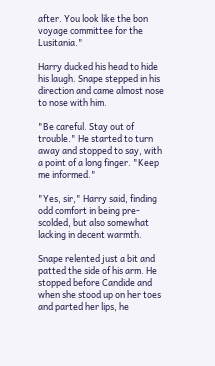after. You look like the bon voyage committee for the Lusitania."

Harry ducked his head to hide his laugh. Snape stepped in his direction and came almost nose to nose with him.

"Be careful. Stay out of trouble." He started to turn away and stopped to say, with a point of a long finger. "Keep me informed."

"Yes, sir," Harry said, finding odd comfort in being pre-scolded, but also somewhat lacking in decent warmth.

Snape relented just a bit and patted the side of his arm. He stopped before Candide and when she stood up on her toes and parted her lips, he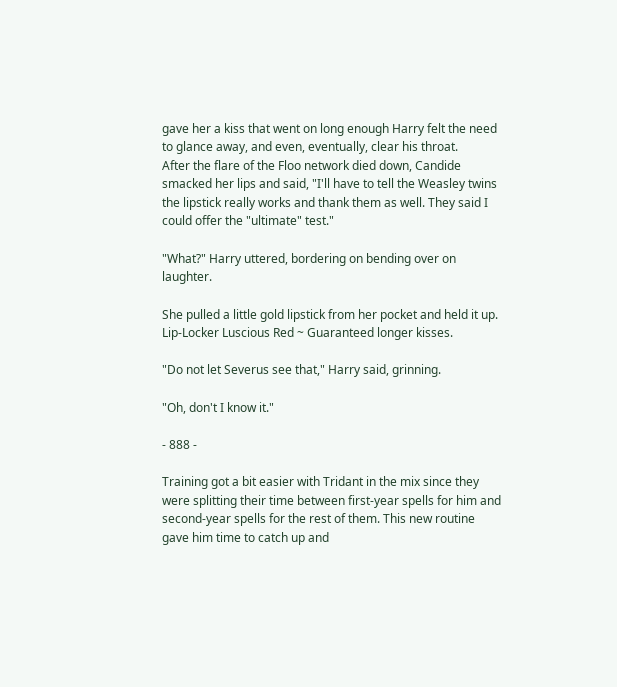gave her a kiss that went on long enough Harry felt the need to glance away, and even, eventually, clear his throat.
After the flare of the Floo network died down, Candide smacked her lips and said, "I'll have to tell the Weasley twins the lipstick really works and thank them as well. They said I could offer the "ultimate" test."

"What?" Harry uttered, bordering on bending over on laughter.

She pulled a little gold lipstick from her pocket and held it up. Lip-Locker Luscious Red ~ Guaranteed longer kisses.

"Do not let Severus see that," Harry said, grinning.

"Oh, don't I know it."

- 888 -

Training got a bit easier with Tridant in the mix since they were splitting their time between first-year spells for him and second-year spells for the rest of them. This new routine gave him time to catch up and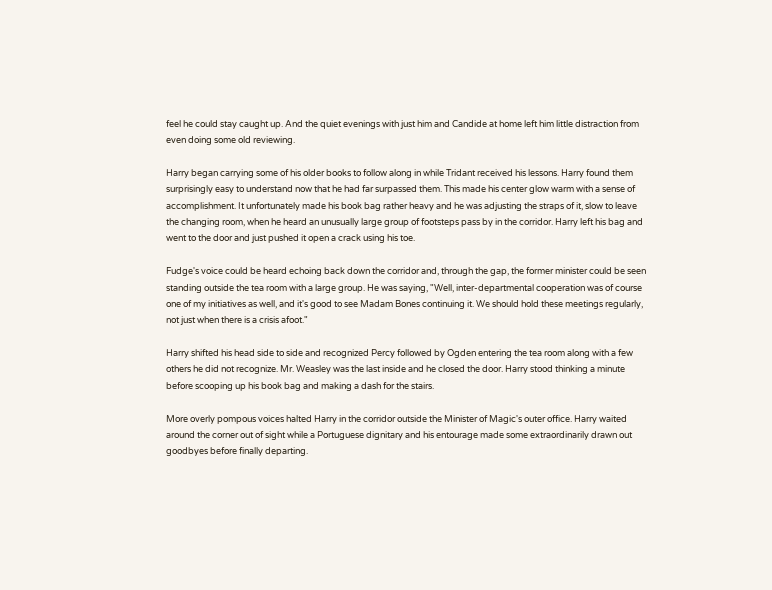feel he could stay caught up. And the quiet evenings with just him and Candide at home left him little distraction from even doing some old reviewing.

Harry began carrying some of his older books to follow along in while Tridant received his lessons. Harry found them surprisingly easy to understand now that he had far surpassed them. This made his center glow warm with a sense of accomplishment. It unfortunately made his book bag rather heavy and he was adjusting the straps of it, slow to leave the changing room, when he heard an unusually large group of footsteps pass by in the corridor. Harry left his bag and went to the door and just pushed it open a crack using his toe.

Fudge's voice could be heard echoing back down the corridor and, through the gap, the former minister could be seen standing outside the tea room with a large group. He was saying, "Well, inter-departmental cooperation was of course one of my initiatives as well, and it's good to see Madam Bones continuing it. We should hold these meetings regularly, not just when there is a crisis afoot."

Harry shifted his head side to side and recognized Percy followed by Ogden entering the tea room along with a few others he did not recognize. Mr. Weasley was the last inside and he closed the door. Harry stood thinking a minute before scooping up his book bag and making a dash for the stairs.

More overly pompous voices halted Harry in the corridor outside the Minister of Magic's outer office. Harry waited around the corner out of sight while a Portuguese dignitary and his entourage made some extraordinarily drawn out goodbyes before finally departing.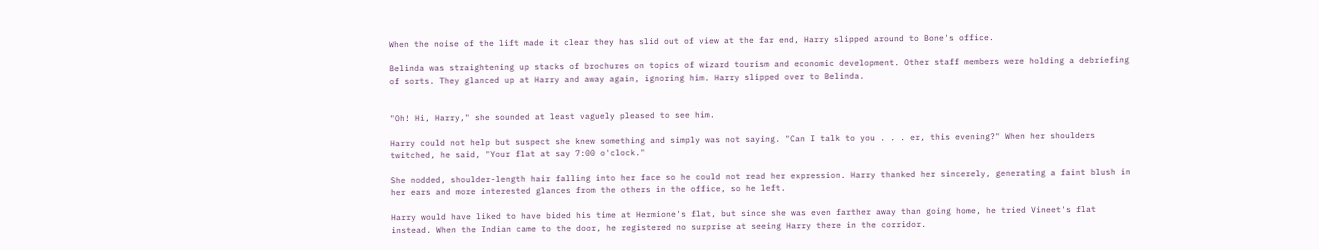When the noise of the lift made it clear they has slid out of view at the far end, Harry slipped around to Bone's office.

Belinda was straightening up stacks of brochures on topics of wizard tourism and economic development. Other staff members were holding a debriefing of sorts. They glanced up at Harry and away again, ignoring him. Harry slipped over to Belinda.


"Oh! Hi, Harry," she sounded at least vaguely pleased to see him.

Harry could not help but suspect she knew something and simply was not saying. "Can I talk to you . . . er, this evening?" When her shoulders twitched, he said, "Your flat at say 7:00 o'clock."

She nodded, shoulder-length hair falling into her face so he could not read her expression. Harry thanked her sincerely, generating a faint blush in her ears and more interested glances from the others in the office, so he left.

Harry would have liked to have bided his time at Hermione's flat, but since she was even farther away than going home, he tried Vineet's flat instead. When the Indian came to the door, he registered no surprise at seeing Harry there in the corridor.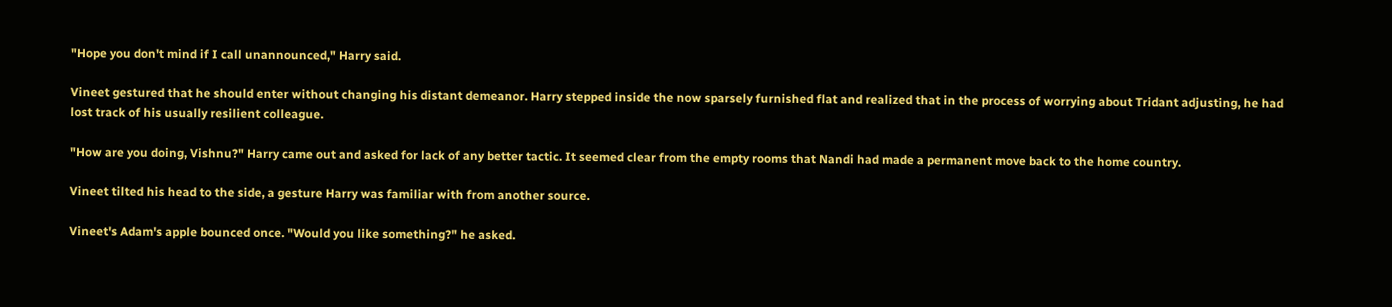"Hope you don't mind if I call unannounced," Harry said.

Vineet gestured that he should enter without changing his distant demeanor. Harry stepped inside the now sparsely furnished flat and realized that in the process of worrying about Tridant adjusting, he had lost track of his usually resilient colleague.

"How are you doing, Vishnu?" Harry came out and asked for lack of any better tactic. It seemed clear from the empty rooms that Nandi had made a permanent move back to the home country.

Vineet tilted his head to the side, a gesture Harry was familiar with from another source.

Vineet's Adam's apple bounced once. "Would you like something?" he asked.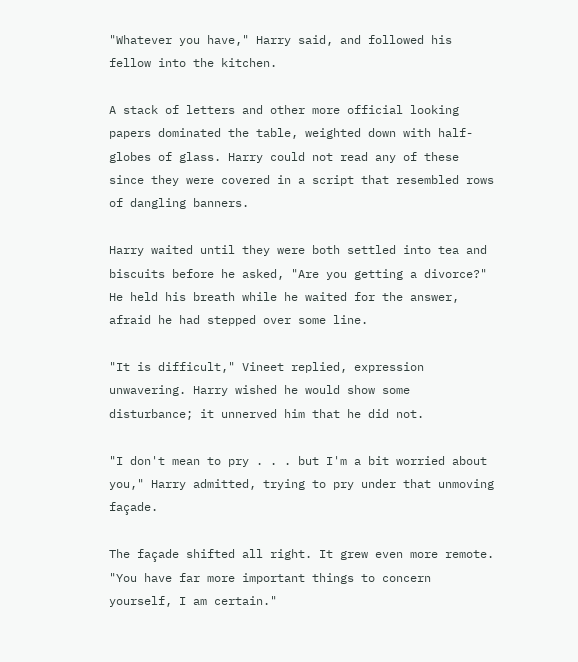"Whatever you have," Harry said, and followed his fellow into the kitchen.

A stack of letters and other more official looking papers dominated the table, weighted down with half-globes of glass. Harry could not read any of these since they were covered in a script that resembled rows of dangling banners.

Harry waited until they were both settled into tea and biscuits before he asked, "Are you getting a divorce?" He held his breath while he waited for the answer, afraid he had stepped over some line.

"It is difficult," Vineet replied, expression unwavering. Harry wished he would show some disturbance; it unnerved him that he did not.

"I don't mean to pry . . . but I'm a bit worried about you," Harry admitted, trying to pry under that unmoving façade.

The façade shifted all right. It grew even more remote. "You have far more important things to concern yourself, I am certain."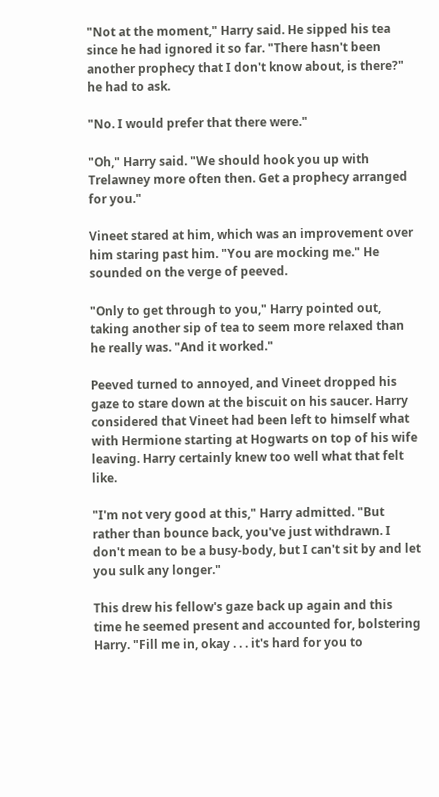"Not at the moment," Harry said. He sipped his tea since he had ignored it so far. "There hasn't been another prophecy that I don't know about, is there?" he had to ask.

"No. I would prefer that there were."

"Oh," Harry said. "We should hook you up with Trelawney more often then. Get a prophecy arranged for you."

Vineet stared at him, which was an improvement over him staring past him. "You are mocking me." He sounded on the verge of peeved.

"Only to get through to you," Harry pointed out, taking another sip of tea to seem more relaxed than he really was. "And it worked."

Peeved turned to annoyed, and Vineet dropped his gaze to stare down at the biscuit on his saucer. Harry considered that Vineet had been left to himself what with Hermione starting at Hogwarts on top of his wife leaving. Harry certainly knew too well what that felt like.

"I'm not very good at this," Harry admitted. "But rather than bounce back, you've just withdrawn. I don't mean to be a busy-body, but I can't sit by and let you sulk any longer."

This drew his fellow's gaze back up again and this time he seemed present and accounted for, bolstering Harry. "Fill me in, okay . . . it's hard for you to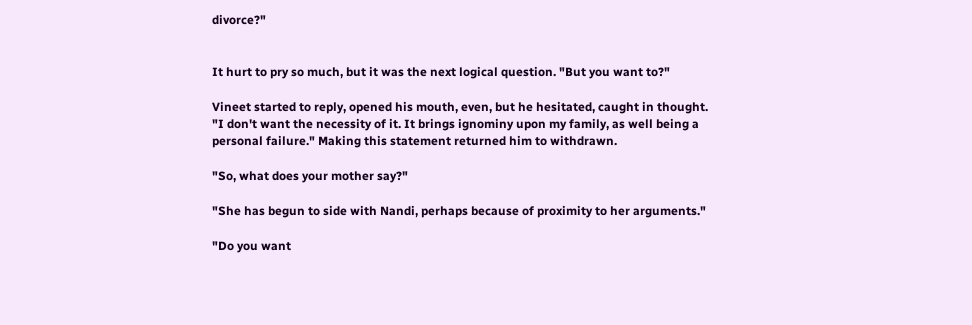divorce?"


It hurt to pry so much, but it was the next logical question. "But you want to?"

Vineet started to reply, opened his mouth, even, but he hesitated, caught in thought. "I don't want the necessity of it. It brings ignominy upon my family, as well being a personal failure." Making this statement returned him to withdrawn.

"So, what does your mother say?"

"She has begun to side with Nandi, perhaps because of proximity to her arguments."

"Do you want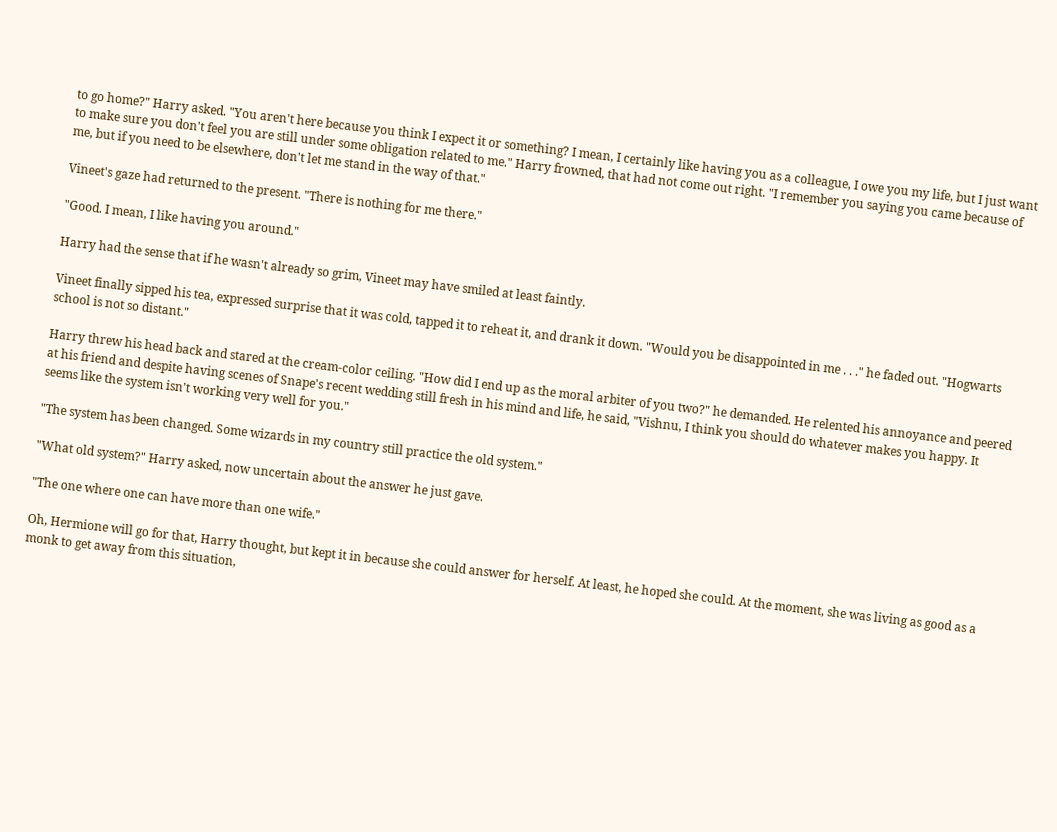to go home?" Harry asked. "You aren't here because you think I expect it or something? I mean, I certainly like having you as a colleague, I owe you my life, but I just want to make sure you don't feel you are still under some obligation related to me." Harry frowned, that had not come out right. "I remember you saying you came because of me, but if you need to be elsewhere, don't let me stand in the way of that."

Vineet's gaze had returned to the present. "There is nothing for me there."

"Good. I mean, I like having you around."

Harry had the sense that if he wasn't already so grim, Vineet may have smiled at least faintly.

Vineet finally sipped his tea, expressed surprise that it was cold, tapped it to reheat it, and drank it down. "Would you be disappointed in me . . ." he faded out. "Hogwarts school is not so distant."

Harry threw his head back and stared at the cream-color ceiling. "How did I end up as the moral arbiter of you two?" he demanded. He relented his annoyance and peered at his friend and despite having scenes of Snape's recent wedding still fresh in his mind and life, he said, "Vishnu, I think you should do whatever makes you happy. It seems like the system isn't working very well for you."

"The system has been changed. Some wizards in my country still practice the old system."

"What old system?" Harry asked, now uncertain about the answer he just gave.

"The one where one can have more than one wife."

Oh, Hermione will go for that, Harry thought, but kept it in because she could answer for herself. At least, he hoped she could. At the moment, she was living as good as a monk to get away from this situation,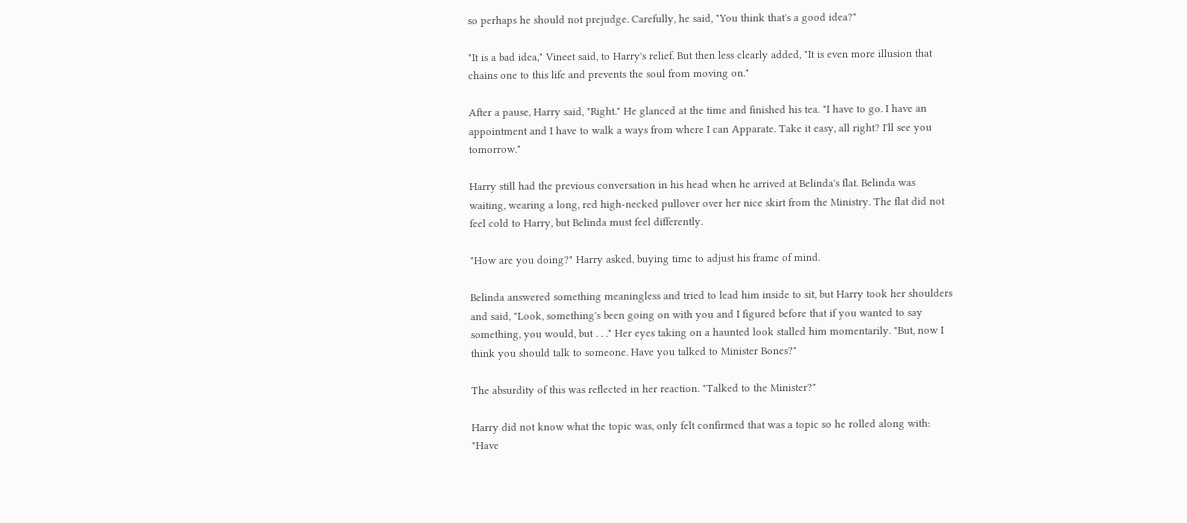so perhaps he should not prejudge. Carefully, he said, "You think that's a good idea?"

"It is a bad idea," Vineet said, to Harry's relief. But then less clearly added, "It is even more illusion that chains one to this life and prevents the soul from moving on."

After a pause, Harry said, "Right." He glanced at the time and finished his tea. "I have to go. I have an appointment and I have to walk a ways from where I can Apparate. Take it easy, all right? I'll see you tomorrow."

Harry still had the previous conversation in his head when he arrived at Belinda's flat. Belinda was waiting, wearing a long, red high-necked pullover over her nice skirt from the Ministry. The flat did not feel cold to Harry, but Belinda must feel differently.

"How are you doing?" Harry asked, buying time to adjust his frame of mind.

Belinda answered something meaningless and tried to lead him inside to sit, but Harry took her shoulders and said, "Look, something's been going on with you and I figured before that if you wanted to say something, you would, but . . ." Her eyes taking on a haunted look stalled him momentarily. "But, now I think you should talk to someone. Have you talked to Minister Bones?"

The absurdity of this was reflected in her reaction. "Talked to the Minister?"

Harry did not know what the topic was, only felt confirmed that was a topic so he rolled along with: "Have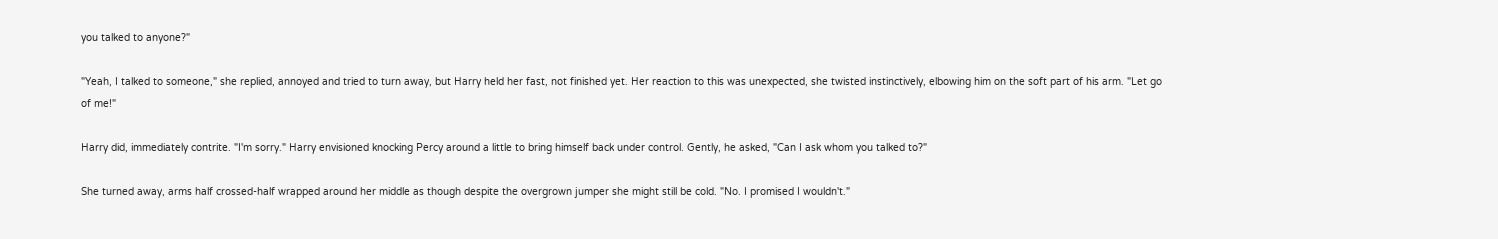you talked to anyone?"

"Yeah, I talked to someone," she replied, annoyed and tried to turn away, but Harry held her fast, not finished yet. Her reaction to this was unexpected, she twisted instinctively, elbowing him on the soft part of his arm. "Let go of me!"

Harry did, immediately contrite. "I'm sorry." Harry envisioned knocking Percy around a little to bring himself back under control. Gently, he asked, "Can I ask whom you talked to?"

She turned away, arms half crossed-half wrapped around her middle as though despite the overgrown jumper she might still be cold. "No. I promised I wouldn't."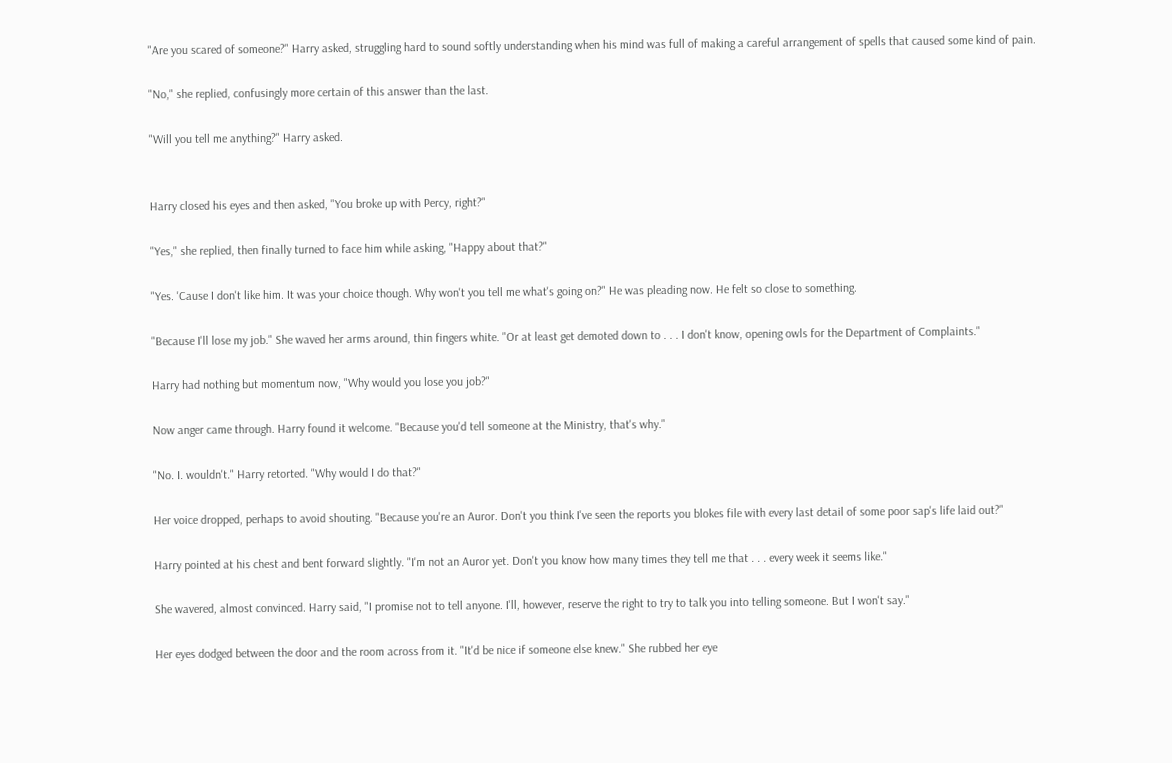"Are you scared of someone?" Harry asked, struggling hard to sound softly understanding when his mind was full of making a careful arrangement of spells that caused some kind of pain.

"No," she replied, confusingly more certain of this answer than the last.

"Will you tell me anything?" Harry asked.


Harry closed his eyes and then asked, "You broke up with Percy, right?"

"Yes," she replied, then finally turned to face him while asking, "Happy about that?"

"Yes. 'Cause I don't like him. It was your choice though. Why won't you tell me what's going on?" He was pleading now. He felt so close to something.

"Because I'll lose my job." She waved her arms around, thin fingers white. "Or at least get demoted down to . . . I don't know, opening owls for the Department of Complaints."

Harry had nothing but momentum now, "Why would you lose you job?"

Now anger came through. Harry found it welcome. "Because you'd tell someone at the Ministry, that's why."

"No. I. wouldn't." Harry retorted. "Why would I do that?"

Her voice dropped, perhaps to avoid shouting. "Because you're an Auror. Don't you think I've seen the reports you blokes file with every last detail of some poor sap's life laid out?"

Harry pointed at his chest and bent forward slightly. "I'm not an Auror yet. Don't you know how many times they tell me that . . . every week it seems like."

She wavered, almost convinced. Harry said, "I promise not to tell anyone. I'll, however, reserve the right to try to talk you into telling someone. But I won't say."

Her eyes dodged between the door and the room across from it. "It'd be nice if someone else knew." She rubbed her eye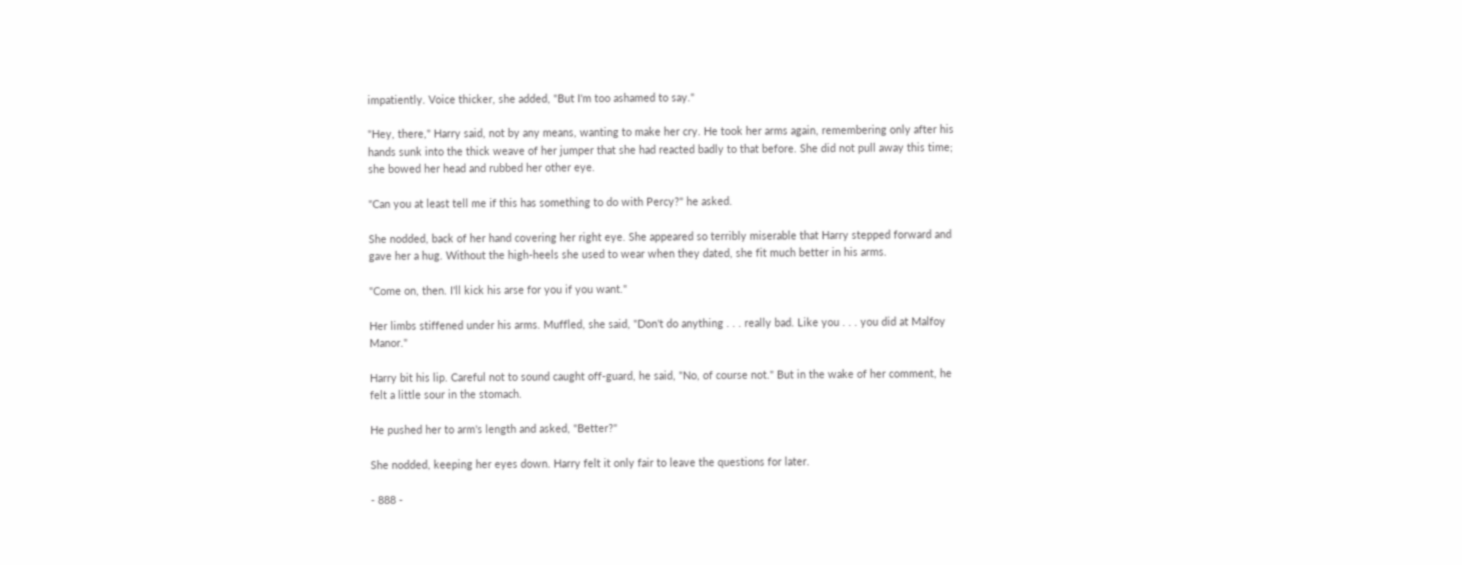impatiently. Voice thicker, she added, "But I'm too ashamed to say."

"Hey, there," Harry said, not by any means, wanting to make her cry. He took her arms again, remembering only after his hands sunk into the thick weave of her jumper that she had reacted badly to that before. She did not pull away this time; she bowed her head and rubbed her other eye.

"Can you at least tell me if this has something to do with Percy?" he asked.

She nodded, back of her hand covering her right eye. She appeared so terribly miserable that Harry stepped forward and gave her a hug. Without the high-heels she used to wear when they dated, she fit much better in his arms.

"Come on, then. I'll kick his arse for you if you want."

Her limbs stiffened under his arms. Muffled, she said, "Don't do anything . . . really bad. Like you . . . you did at Malfoy Manor."

Harry bit his lip. Careful not to sound caught off-guard, he said, "No, of course not." But in the wake of her comment, he felt a little sour in the stomach.

He pushed her to arm's length and asked, "Better?"

She nodded, keeping her eyes down. Harry felt it only fair to leave the questions for later.

- 888 -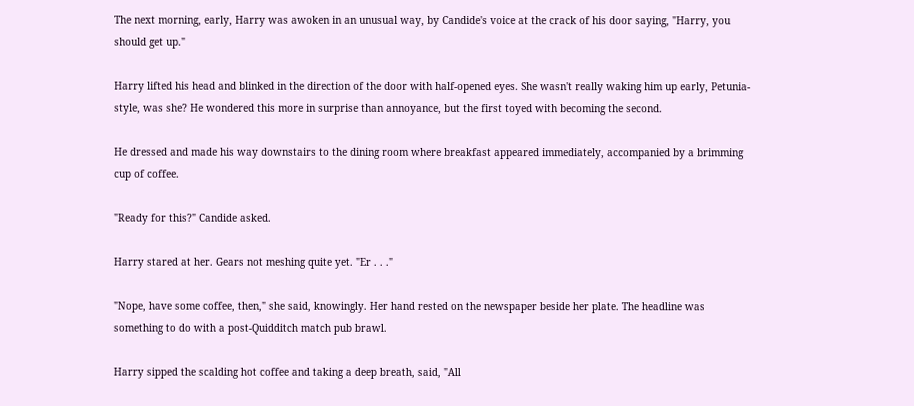The next morning, early, Harry was awoken in an unusual way, by Candide's voice at the crack of his door saying, "Harry, you should get up."

Harry lifted his head and blinked in the direction of the door with half-opened eyes. She wasn't really waking him up early, Petunia-style, was she? He wondered this more in surprise than annoyance, but the first toyed with becoming the second.

He dressed and made his way downstairs to the dining room where breakfast appeared immediately, accompanied by a brimming cup of coffee.

"Ready for this?" Candide asked.

Harry stared at her. Gears not meshing quite yet. "Er . . ."

"Nope, have some coffee, then," she said, knowingly. Her hand rested on the newspaper beside her plate. The headline was something to do with a post-Quidditch match pub brawl.

Harry sipped the scalding hot coffee and taking a deep breath, said, "All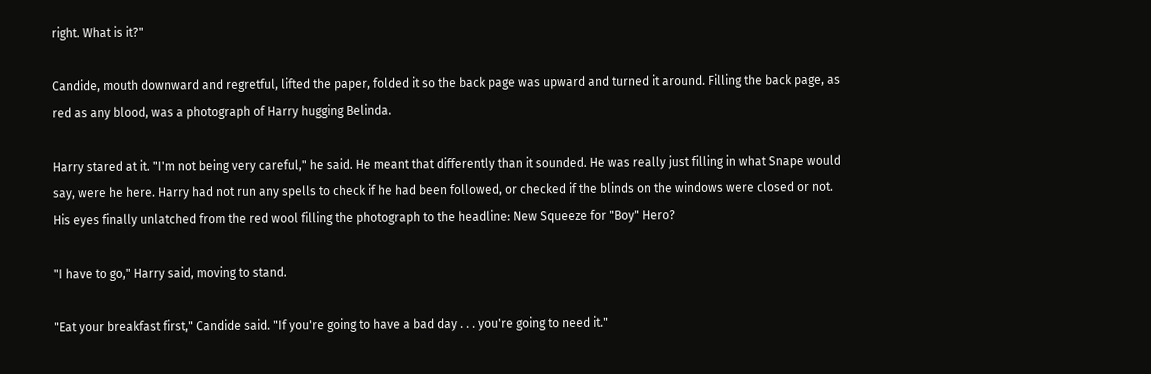right. What is it?"

Candide, mouth downward and regretful, lifted the paper, folded it so the back page was upward and turned it around. Filling the back page, as red as any blood, was a photograph of Harry hugging Belinda.

Harry stared at it. "I'm not being very careful," he said. He meant that differently than it sounded. He was really just filling in what Snape would say, were he here. Harry had not run any spells to check if he had been followed, or checked if the blinds on the windows were closed or not. His eyes finally unlatched from the red wool filling the photograph to the headline: New Squeeze for "Boy" Hero?

"I have to go," Harry said, moving to stand.

"Eat your breakfast first," Candide said. "If you're going to have a bad day . . . you're going to need it."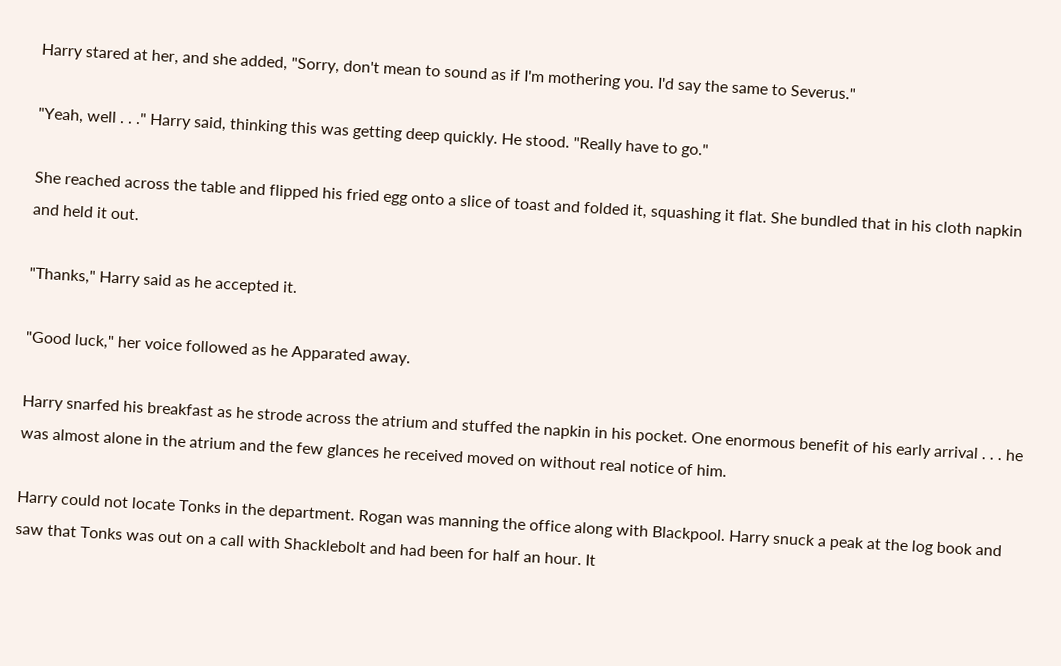Harry stared at her, and she added, "Sorry, don't mean to sound as if I'm mothering you. I'd say the same to Severus."

"Yeah, well . . ." Harry said, thinking this was getting deep quickly. He stood. "Really have to go."

She reached across the table and flipped his fried egg onto a slice of toast and folded it, squashing it flat. She bundled that in his cloth napkin and held it out.

"Thanks," Harry said as he accepted it.

"Good luck," her voice followed as he Apparated away.

Harry snarfed his breakfast as he strode across the atrium and stuffed the napkin in his pocket. One enormous benefit of his early arrival . . . he was almost alone in the atrium and the few glances he received moved on without real notice of him.

Harry could not locate Tonks in the department. Rogan was manning the office along with Blackpool. Harry snuck a peak at the log book and saw that Tonks was out on a call with Shacklebolt and had been for half an hour. It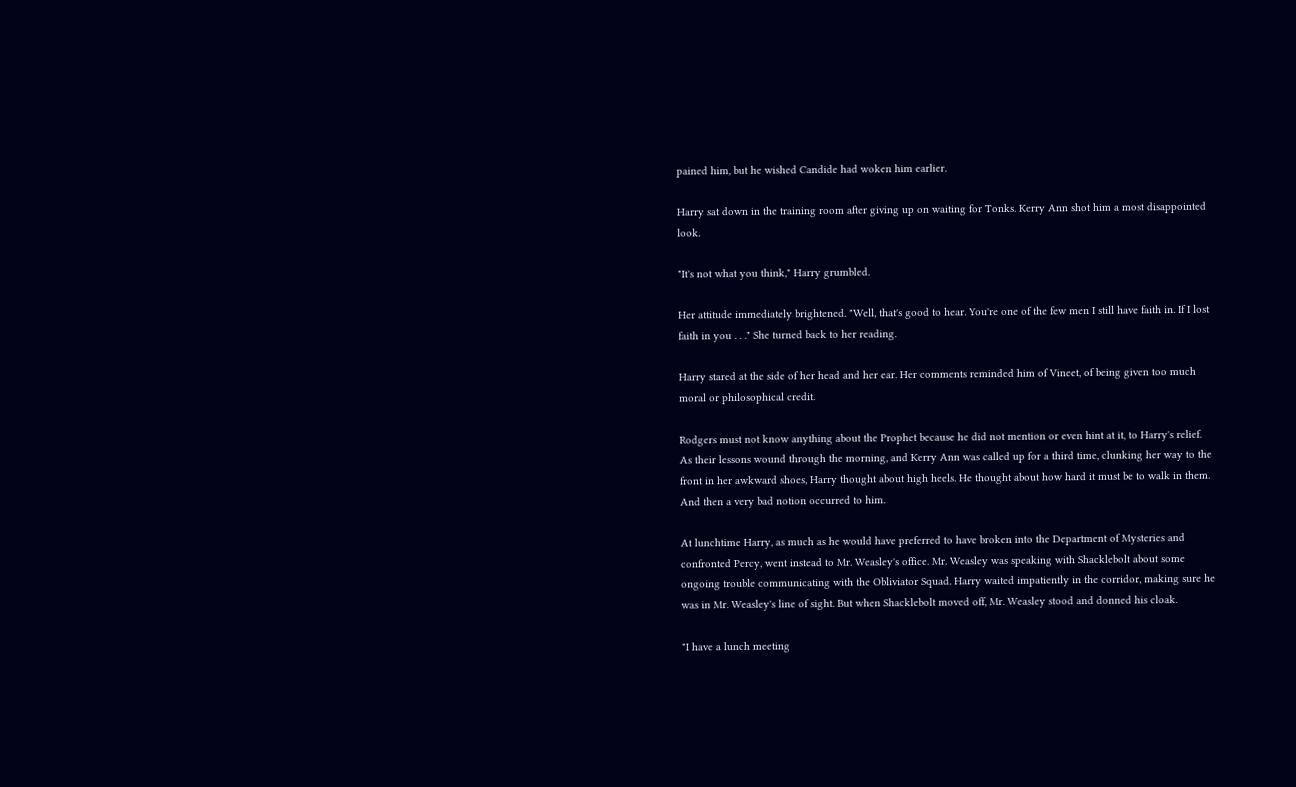pained him, but he wished Candide had woken him earlier.

Harry sat down in the training room after giving up on waiting for Tonks. Kerry Ann shot him a most disappointed look.

"It's not what you think," Harry grumbled.

Her attitude immediately brightened. "Well, that's good to hear. You're one of the few men I still have faith in. If I lost faith in you . . ." She turned back to her reading.

Harry stared at the side of her head and her ear. Her comments reminded him of Vineet, of being given too much moral or philosophical credit.

Rodgers must not know anything about the Prophet because he did not mention or even hint at it, to Harry's relief. As their lessons wound through the morning, and Kerry Ann was called up for a third time, clunking her way to the front in her awkward shoes, Harry thought about high heels. He thought about how hard it must be to walk in them. And then a very bad notion occurred to him.

At lunchtime Harry, as much as he would have preferred to have broken into the Department of Mysteries and confronted Percy, went instead to Mr. Weasley's office. Mr. Weasley was speaking with Shacklebolt about some ongoing trouble communicating with the Obliviator Squad. Harry waited impatiently in the corridor, making sure he was in Mr. Weasley's line of sight. But when Shacklebolt moved off, Mr. Weasley stood and donned his cloak.

"I have a lunch meeting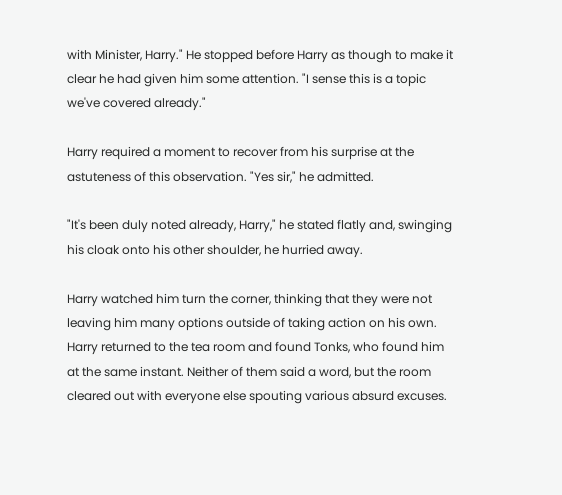with Minister, Harry." He stopped before Harry as though to make it clear he had given him some attention. "I sense this is a topic we've covered already."

Harry required a moment to recover from his surprise at the astuteness of this observation. "Yes sir," he admitted.

"It's been duly noted already, Harry," he stated flatly and, swinging his cloak onto his other shoulder, he hurried away.

Harry watched him turn the corner, thinking that they were not leaving him many options outside of taking action on his own. Harry returned to the tea room and found Tonks, who found him at the same instant. Neither of them said a word, but the room cleared out with everyone else spouting various absurd excuses.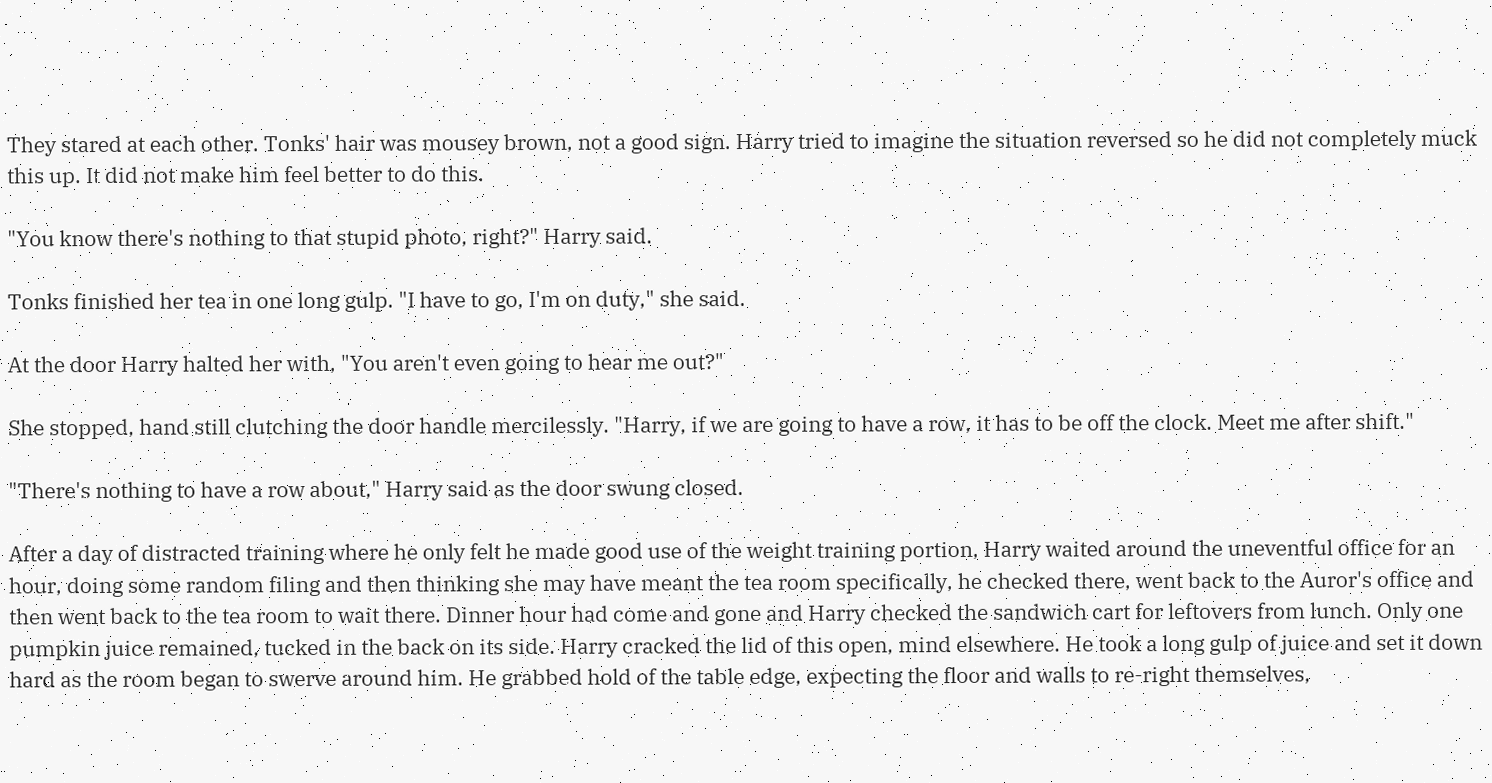They stared at each other. Tonks' hair was mousey brown, not a good sign. Harry tried to imagine the situation reversed so he did not completely muck this up. It did not make him feel better to do this.

"You know there's nothing to that stupid photo, right?" Harry said.

Tonks finished her tea in one long gulp. "I have to go, I'm on duty," she said.

At the door Harry halted her with, "You aren't even going to hear me out?"

She stopped, hand still clutching the door handle mercilessly. "Harry, if we are going to have a row, it has to be off the clock. Meet me after shift."

"There's nothing to have a row about," Harry said as the door swung closed.

After a day of distracted training where he only felt he made good use of the weight training portion, Harry waited around the uneventful office for an hour, doing some random filing and then thinking she may have meant the tea room specifically, he checked there, went back to the Auror's office and then went back to the tea room to wait there. Dinner hour had come and gone and Harry checked the sandwich cart for leftovers from lunch. Only one pumpkin juice remained, tucked in the back on its side. Harry cracked the lid of this open, mind elsewhere. He took a long gulp of juice and set it down hard as the room began to swerve around him. He grabbed hold of the table edge, expecting the floor and walls to re-right themselves,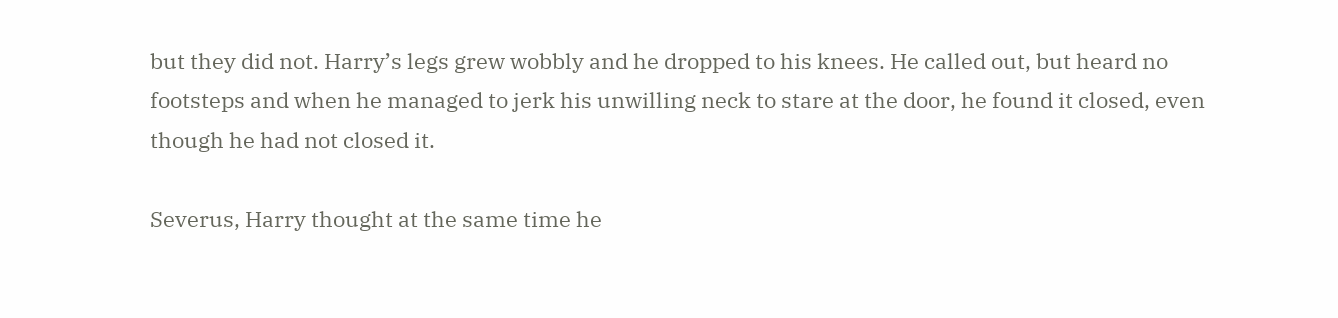but they did not. Harry’s legs grew wobbly and he dropped to his knees. He called out, but heard no footsteps and when he managed to jerk his unwilling neck to stare at the door, he found it closed, even though he had not closed it.

Severus, Harry thought at the same time he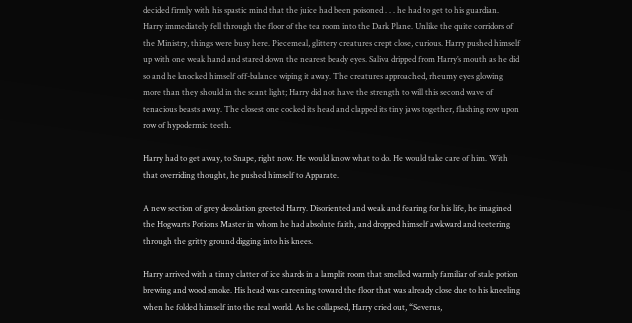decided firmly with his spastic mind that the juice had been poisoned . . . he had to get to his guardian. Harry immediately fell through the floor of the tea room into the Dark Plane. Unlike the quite corridors of the Ministry, things were busy here. Piecemeal, glittery creatures crept close, curious. Harry pushed himself up with one weak hand and stared down the nearest beady eyes. Saliva dripped from Harry’s mouth as he did so and he knocked himself off-balance wiping it away. The creatures approached, rheumy eyes glowing more than they should in the scant light; Harry did not have the strength to will this second wave of tenacious beasts away. The closest one cocked its head and clapped its tiny jaws together, flashing row upon row of hypodermic teeth.

Harry had to get away, to Snape, right now. He would know what to do. He would take care of him. With that overriding thought, he pushed himself to Apparate.

A new section of grey desolation greeted Harry. Disoriented and weak and fearing for his life, he imagined the Hogwarts Potions Master in whom he had absolute faith, and dropped himself awkward and teetering through the gritty ground digging into his knees.

Harry arrived with a tinny clatter of ice shards in a lamplit room that smelled warmly familiar of stale potion brewing and wood smoke. His head was careening toward the floor that was already close due to his kneeling when he folded himself into the real world. As he collapsed, Harry cried out, “Severus,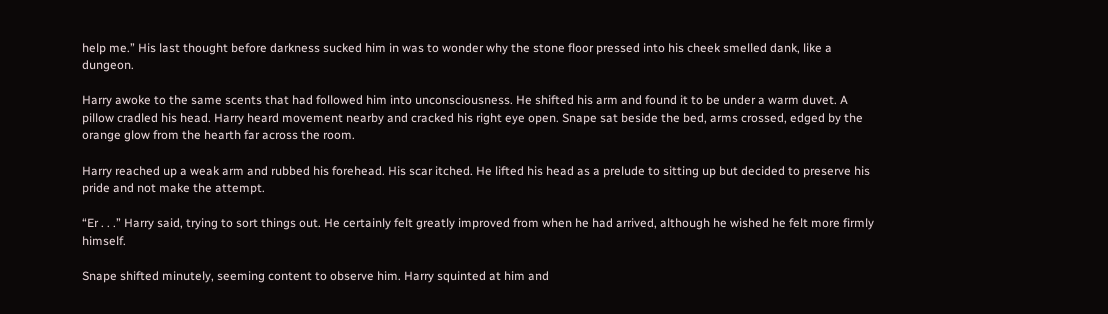help me.” His last thought before darkness sucked him in was to wonder why the stone floor pressed into his cheek smelled dank, like a dungeon.

Harry awoke to the same scents that had followed him into unconsciousness. He shifted his arm and found it to be under a warm duvet. A pillow cradled his head. Harry heard movement nearby and cracked his right eye open. Snape sat beside the bed, arms crossed, edged by the orange glow from the hearth far across the room.

Harry reached up a weak arm and rubbed his forehead. His scar itched. He lifted his head as a prelude to sitting up but decided to preserve his pride and not make the attempt.

“Er . . .” Harry said, trying to sort things out. He certainly felt greatly improved from when he had arrived, although he wished he felt more firmly himself.

Snape shifted minutely, seeming content to observe him. Harry squinted at him and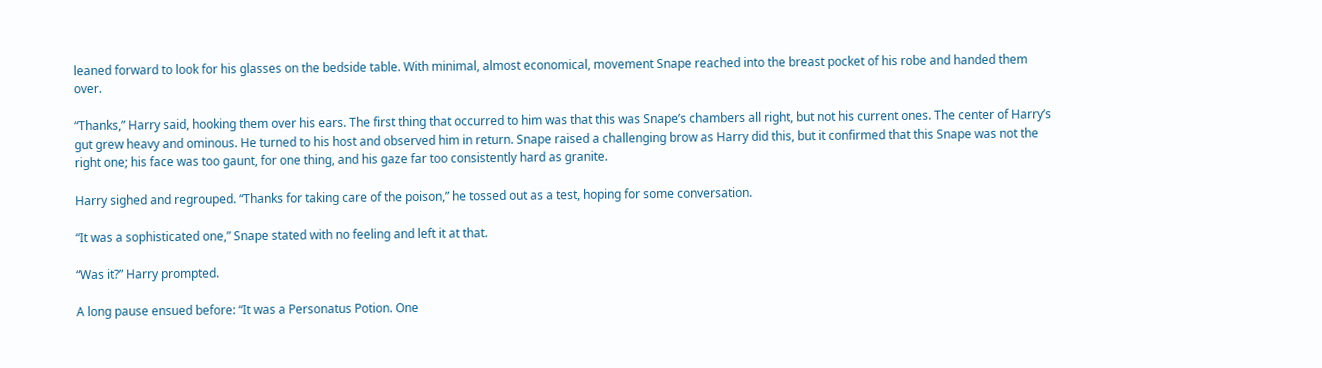leaned forward to look for his glasses on the bedside table. With minimal, almost economical, movement Snape reached into the breast pocket of his robe and handed them over.

“Thanks,” Harry said, hooking them over his ears. The first thing that occurred to him was that this was Snape’s chambers all right, but not his current ones. The center of Harry’s gut grew heavy and ominous. He turned to his host and observed him in return. Snape raised a challenging brow as Harry did this, but it confirmed that this Snape was not the right one; his face was too gaunt, for one thing, and his gaze far too consistently hard as granite.

Harry sighed and regrouped. “Thanks for taking care of the poison,” he tossed out as a test, hoping for some conversation.

“It was a sophisticated one,” Snape stated with no feeling and left it at that.

“Was it?” Harry prompted.

A long pause ensued before: “It was a Personatus Potion. One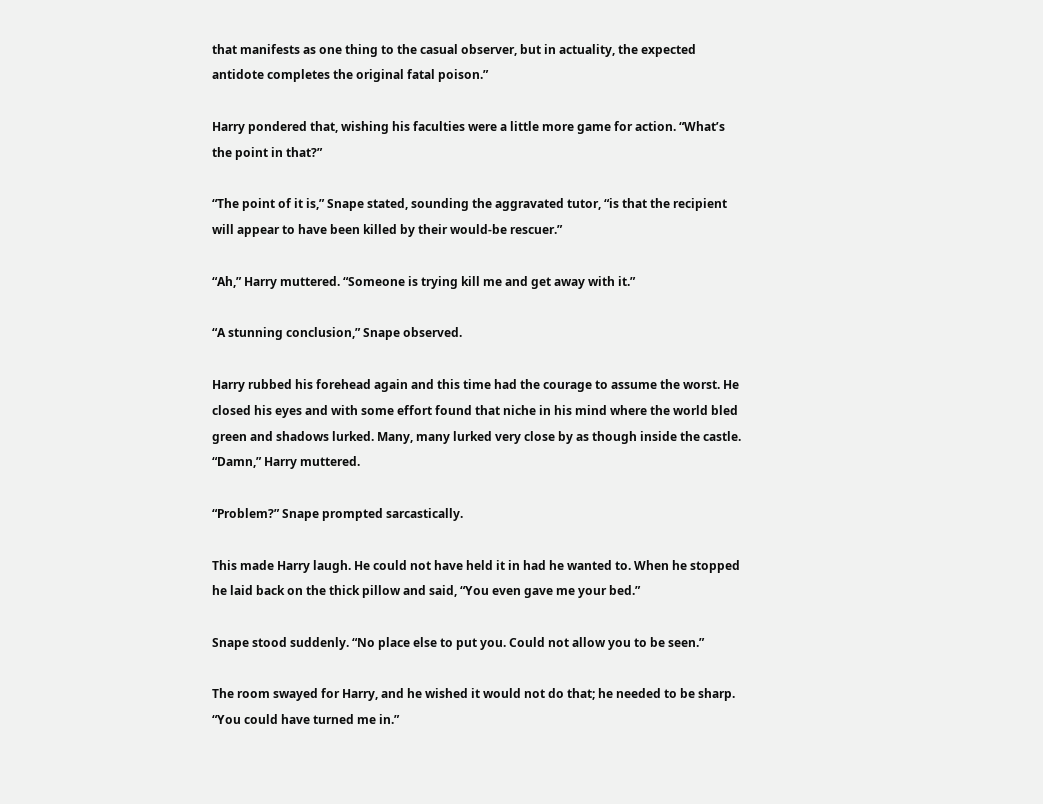that manifests as one thing to the casual observer, but in actuality, the expected antidote completes the original fatal poison.”

Harry pondered that, wishing his faculties were a little more game for action. “What’s the point in that?”

“The point of it is,” Snape stated, sounding the aggravated tutor, “is that the recipient will appear to have been killed by their would-be rescuer.”

“Ah,” Harry muttered. “Someone is trying kill me and get away with it.”

“A stunning conclusion,” Snape observed.

Harry rubbed his forehead again and this time had the courage to assume the worst. He closed his eyes and with some effort found that niche in his mind where the world bled green and shadows lurked. Many, many lurked very close by as though inside the castle. “Damn,” Harry muttered.

“Problem?” Snape prompted sarcastically.

This made Harry laugh. He could not have held it in had he wanted to. When he stopped he laid back on the thick pillow and said, “You even gave me your bed.”

Snape stood suddenly. “No place else to put you. Could not allow you to be seen.”

The room swayed for Harry, and he wished it would not do that; he needed to be sharp. “You could have turned me in.”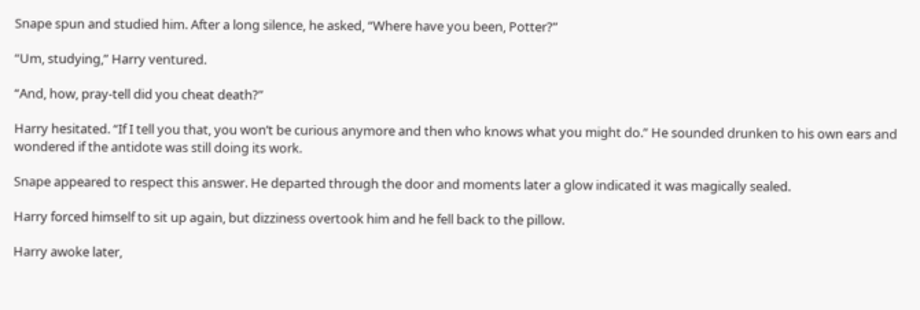Snape spun and studied him. After a long silence, he asked, “Where have you been, Potter?”

“Um, studying,” Harry ventured.

“And, how, pray-tell did you cheat death?”

Harry hesitated. “If I tell you that, you won’t be curious anymore and then who knows what you might do.” He sounded drunken to his own ears and wondered if the antidote was still doing its work.

Snape appeared to respect this answer. He departed through the door and moments later a glow indicated it was magically sealed.

Harry forced himself to sit up again, but dizziness overtook him and he fell back to the pillow.

Harry awoke later,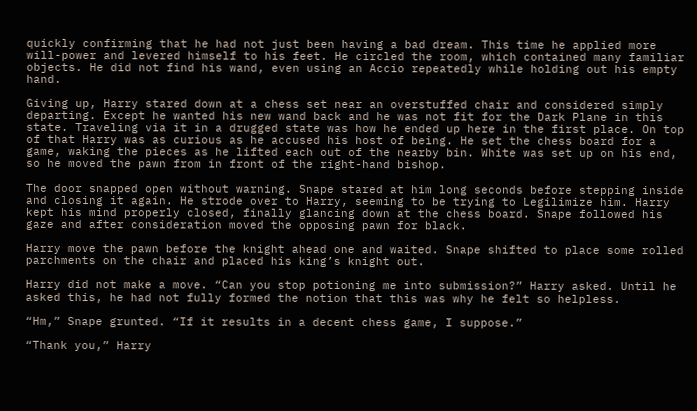quickly confirming that he had not just been having a bad dream. This time he applied more will-power and levered himself to his feet. He circled the room, which contained many familiar objects. He did not find his wand, even using an Accio repeatedly while holding out his empty hand.

Giving up, Harry stared down at a chess set near an overstuffed chair and considered simply departing. Except he wanted his new wand back and he was not fit for the Dark Plane in this state. Traveling via it in a drugged state was how he ended up here in the first place. On top of that Harry was as curious as he accused his host of being. He set the chess board for a game, waking the pieces as he lifted each out of the nearby bin. White was set up on his end, so he moved the pawn from in front of the right-hand bishop.

The door snapped open without warning. Snape stared at him long seconds before stepping inside and closing it again. He strode over to Harry, seeming to be trying to Legilimize him. Harry kept his mind properly closed, finally glancing down at the chess board. Snape followed his gaze and after consideration moved the opposing pawn for black.

Harry move the pawn before the knight ahead one and waited. Snape shifted to place some rolled parchments on the chair and placed his king’s knight out.

Harry did not make a move. “Can you stop potioning me into submission?” Harry asked. Until he asked this, he had not fully formed the notion that this was why he felt so helpless.

“Hm,” Snape grunted. “If it results in a decent chess game, I suppose.”

“Thank you,” Harry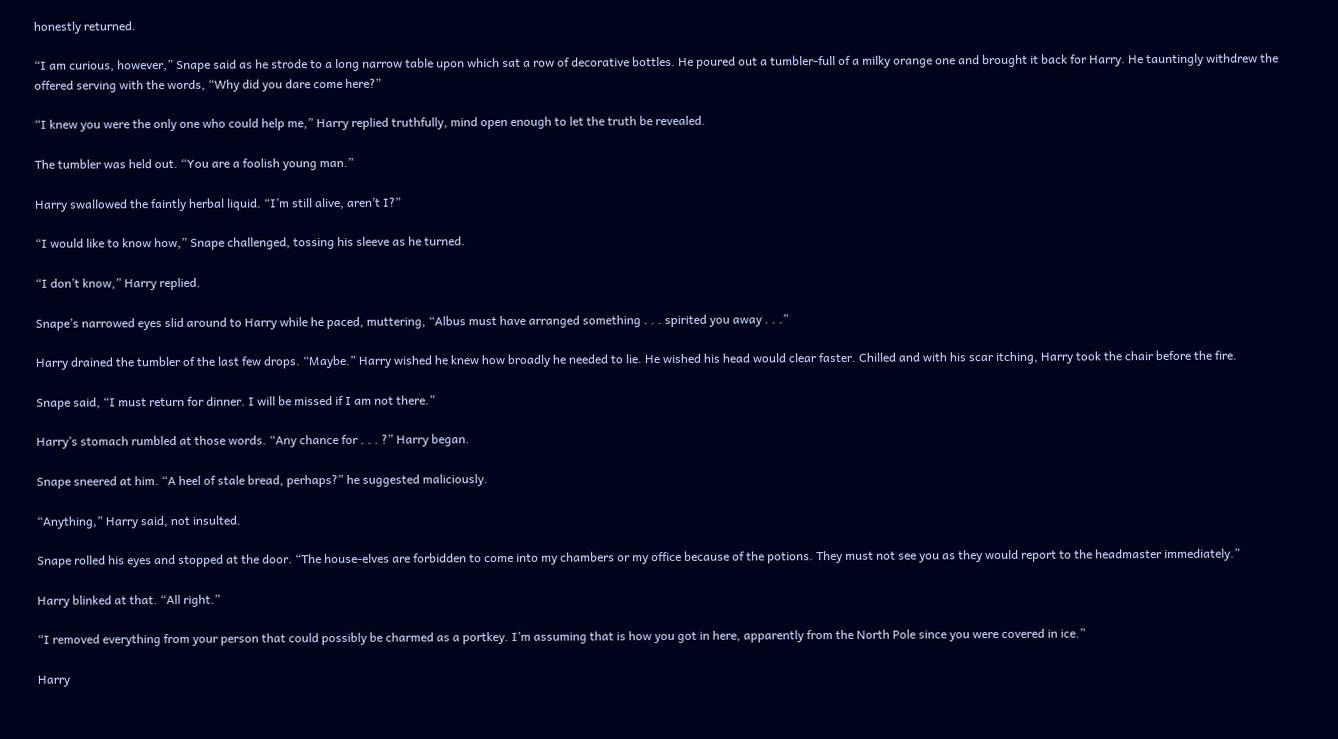honestly returned.

“I am curious, however,” Snape said as he strode to a long narrow table upon which sat a row of decorative bottles. He poured out a tumbler-full of a milky orange one and brought it back for Harry. He tauntingly withdrew the offered serving with the words, “Why did you dare come here?”

“I knew you were the only one who could help me,” Harry replied truthfully, mind open enough to let the truth be revealed.

The tumbler was held out. “You are a foolish young man.”

Harry swallowed the faintly herbal liquid. “I’m still alive, aren’t I?”

“I would like to know how,” Snape challenged, tossing his sleeve as he turned.

“I don’t know,” Harry replied.

Snape’s narrowed eyes slid around to Harry while he paced, muttering, “Albus must have arranged something . . . spirited you away . . .”

Harry drained the tumbler of the last few drops. “Maybe.” Harry wished he knew how broadly he needed to lie. He wished his head would clear faster. Chilled and with his scar itching, Harry took the chair before the fire.

Snape said, “I must return for dinner. I will be missed if I am not there.”

Harry’s stomach rumbled at those words. “Any chance for . . . ?” Harry began.

Snape sneered at him. “A heel of stale bread, perhaps?” he suggested maliciously.

“Anything,” Harry said, not insulted.

Snape rolled his eyes and stopped at the door. “The house-elves are forbidden to come into my chambers or my office because of the potions. They must not see you as they would report to the headmaster immediately.”

Harry blinked at that. “All right.”

“I removed everything from your person that could possibly be charmed as a portkey. I’m assuming that is how you got in here, apparently from the North Pole since you were covered in ice.”

Harry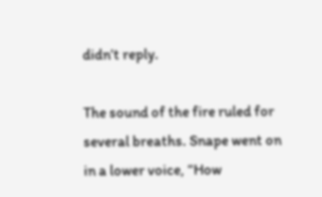didn’t reply.

The sound of the fire ruled for several breaths. Snape went on in a lower voice, “How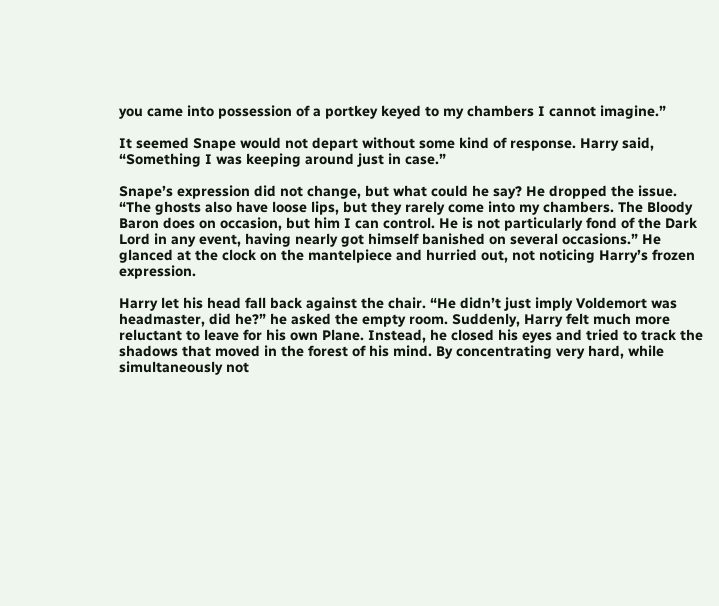you came into possession of a portkey keyed to my chambers I cannot imagine.”

It seemed Snape would not depart without some kind of response. Harry said, “Something I was keeping around just in case.”

Snape’s expression did not change, but what could he say? He dropped the issue. “The ghosts also have loose lips, but they rarely come into my chambers. The Bloody Baron does on occasion, but him I can control. He is not particularly fond of the Dark Lord in any event, having nearly got himself banished on several occasions.” He glanced at the clock on the mantelpiece and hurried out, not noticing Harry’s frozen expression.

Harry let his head fall back against the chair. “He didn’t just imply Voldemort was headmaster, did he?” he asked the empty room. Suddenly, Harry felt much more reluctant to leave for his own Plane. Instead, he closed his eyes and tried to track the shadows that moved in the forest of his mind. By concentrating very hard, while simultaneously not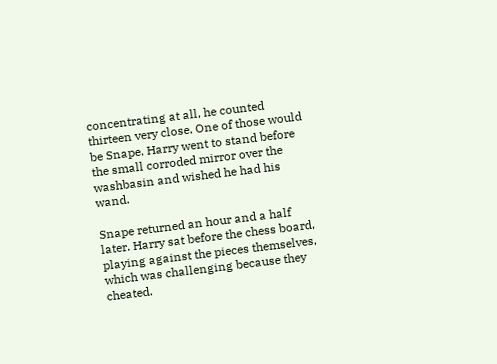concentrating at all, he counted thirteen very close. One of those would be Snape. Harry went to stand before the small corroded mirror over the washbasin and wished he had his wand.

Snape returned an hour and a half later. Harry sat before the chess board, playing against the pieces themselves, which was challenging because they cheated.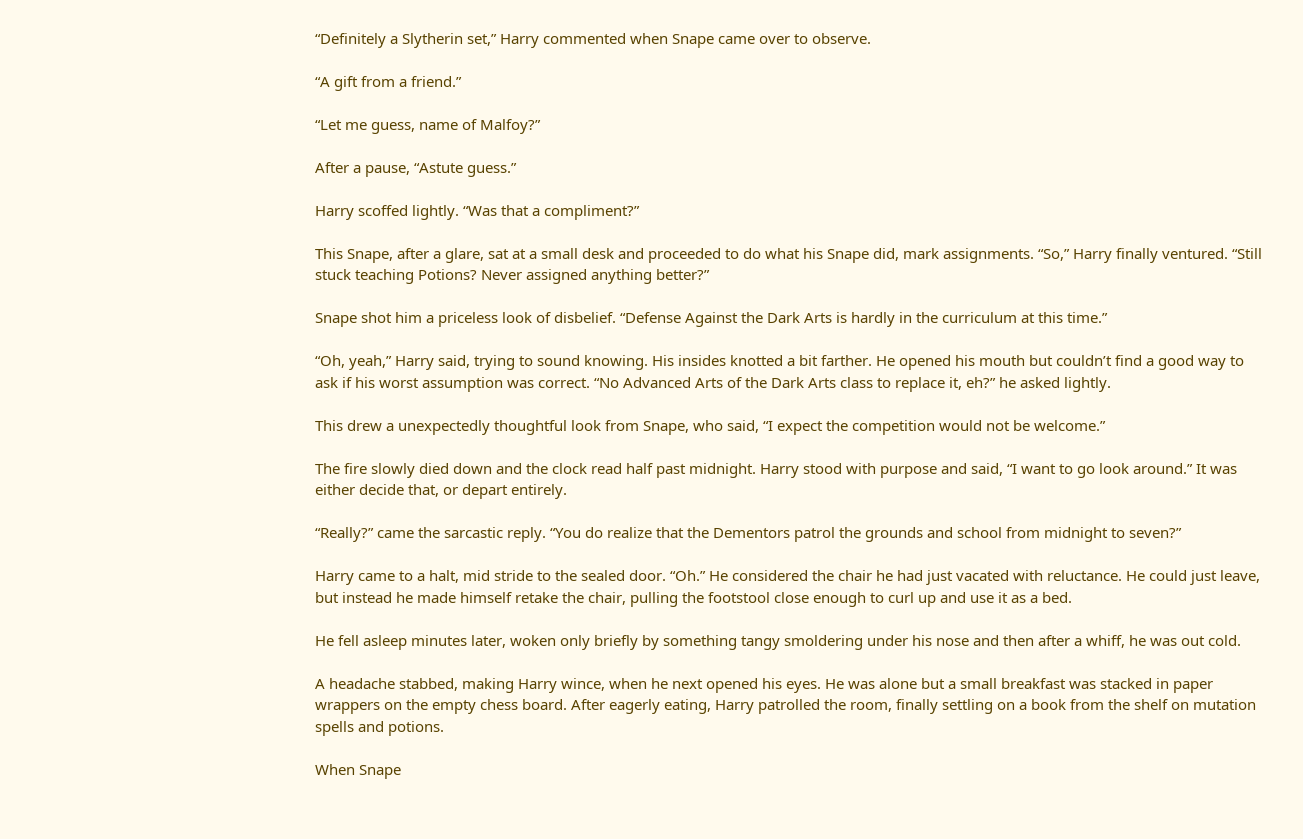“Definitely a Slytherin set,” Harry commented when Snape came over to observe.

“A gift from a friend.”

“Let me guess, name of Malfoy?”

After a pause, “Astute guess.”

Harry scoffed lightly. “Was that a compliment?”

This Snape, after a glare, sat at a small desk and proceeded to do what his Snape did, mark assignments. “So,” Harry finally ventured. “Still stuck teaching Potions? Never assigned anything better?”

Snape shot him a priceless look of disbelief. “Defense Against the Dark Arts is hardly in the curriculum at this time.”

“Oh, yeah,” Harry said, trying to sound knowing. His insides knotted a bit farther. He opened his mouth but couldn’t find a good way to ask if his worst assumption was correct. “No Advanced Arts of the Dark Arts class to replace it, eh?” he asked lightly.

This drew a unexpectedly thoughtful look from Snape, who said, “I expect the competition would not be welcome.”

The fire slowly died down and the clock read half past midnight. Harry stood with purpose and said, “I want to go look around.” It was either decide that, or depart entirely.

“Really?” came the sarcastic reply. “You do realize that the Dementors patrol the grounds and school from midnight to seven?”

Harry came to a halt, mid stride to the sealed door. “Oh.” He considered the chair he had just vacated with reluctance. He could just leave, but instead he made himself retake the chair, pulling the footstool close enough to curl up and use it as a bed.

He fell asleep minutes later, woken only briefly by something tangy smoldering under his nose and then after a whiff, he was out cold.

A headache stabbed, making Harry wince, when he next opened his eyes. He was alone but a small breakfast was stacked in paper wrappers on the empty chess board. After eagerly eating, Harry patrolled the room, finally settling on a book from the shelf on mutation spells and potions.

When Snape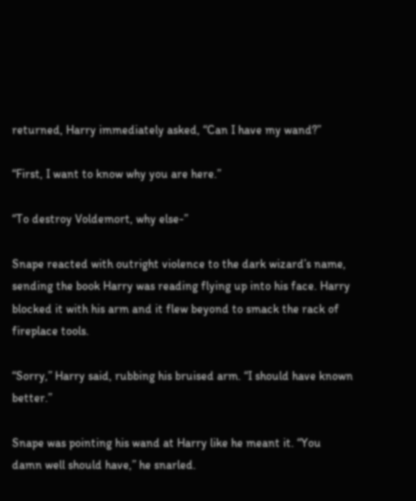returned, Harry immediately asked, “Can I have my wand?”

“First, I want to know why you are here.”

“To destroy Voldemort, why else-”

Snape reacted with outright violence to the dark wizard’s name, sending the book Harry was reading flying up into his face. Harry blocked it with his arm and it flew beyond to smack the rack of fireplace tools.

“Sorry,” Harry said, rubbing his bruised arm. “I should have known better.”

Snape was pointing his wand at Harry like he meant it. “You damn well should have,” he snarled.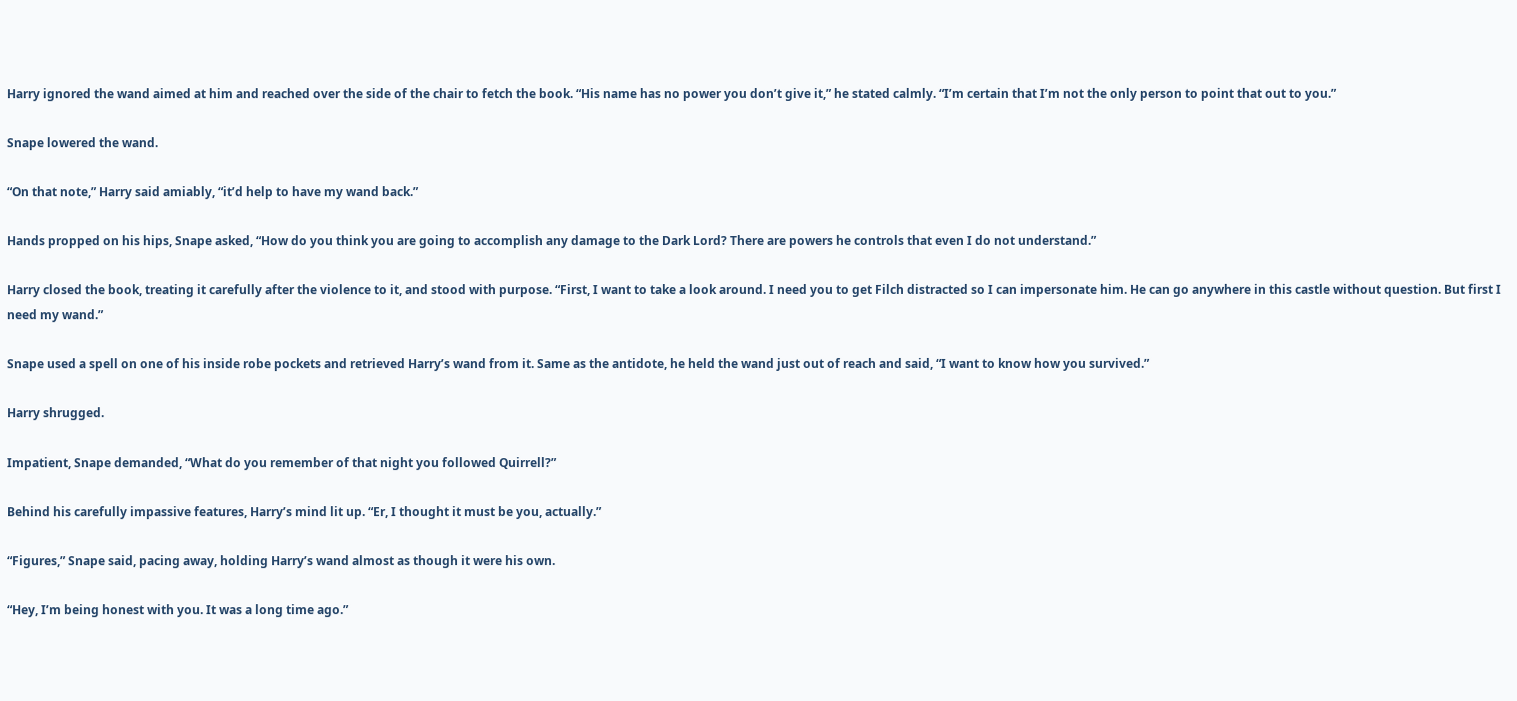Harry ignored the wand aimed at him and reached over the side of the chair to fetch the book. “His name has no power you don’t give it,” he stated calmly. “I’m certain that I’m not the only person to point that out to you.”

Snape lowered the wand.

“On that note,” Harry said amiably, “it’d help to have my wand back.”

Hands propped on his hips, Snape asked, “How do you think you are going to accomplish any damage to the Dark Lord? There are powers he controls that even I do not understand.”

Harry closed the book, treating it carefully after the violence to it, and stood with purpose. “First, I want to take a look around. I need you to get Filch distracted so I can impersonate him. He can go anywhere in this castle without question. But first I need my wand.”

Snape used a spell on one of his inside robe pockets and retrieved Harry’s wand from it. Same as the antidote, he held the wand just out of reach and said, “I want to know how you survived.”

Harry shrugged.

Impatient, Snape demanded, “What do you remember of that night you followed Quirrell?”

Behind his carefully impassive features, Harry’s mind lit up. “Er, I thought it must be you, actually.”

“Figures,” Snape said, pacing away, holding Harry’s wand almost as though it were his own.

“Hey, I’m being honest with you. It was a long time ago.”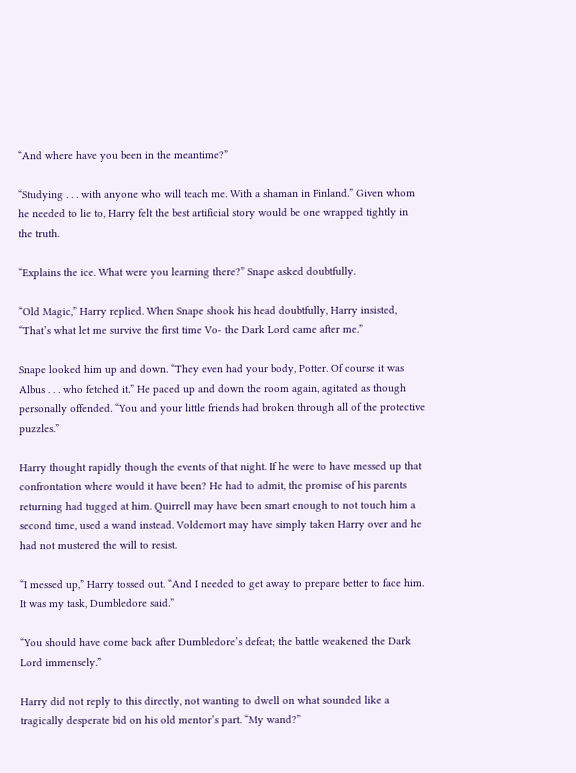“And where have you been in the meantime?”

“Studying . . . with anyone who will teach me. With a shaman in Finland.” Given whom he needed to lie to, Harry felt the best artificial story would be one wrapped tightly in the truth.

“Explains the ice. What were you learning there?” Snape asked doubtfully.

“Old Magic,” Harry replied. When Snape shook his head doubtfully, Harry insisted, “That’s what let me survive the first time Vo- the Dark Lord came after me.”

Snape looked him up and down. “They even had your body, Potter. Of course it was Albus . . . who fetched it.” He paced up and down the room again, agitated as though personally offended. “You and your little friends had broken through all of the protective puzzles.”

Harry thought rapidly though the events of that night. If he were to have messed up that confrontation where would it have been? He had to admit, the promise of his parents returning had tugged at him. Quirrell may have been smart enough to not touch him a second time, used a wand instead. Voldemort may have simply taken Harry over and he had not mustered the will to resist.

“I messed up,” Harry tossed out. “And I needed to get away to prepare better to face him. It was my task, Dumbledore said.”

“You should have come back after Dumbledore’s defeat; the battle weakened the Dark Lord immensely.”

Harry did not reply to this directly, not wanting to dwell on what sounded like a tragically desperate bid on his old mentor’s part. “My wand?”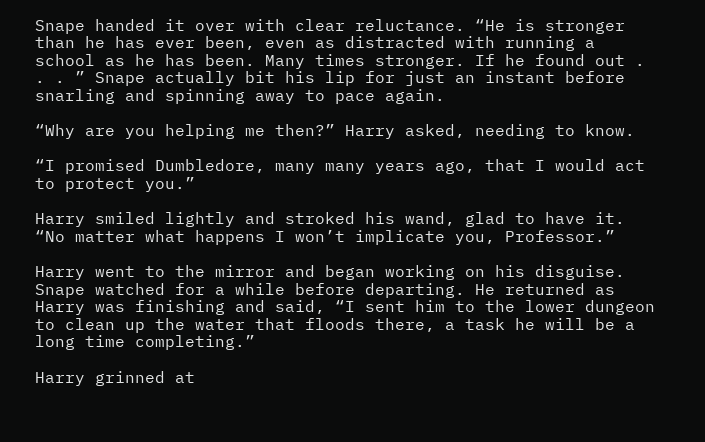Snape handed it over with clear reluctance. “He is stronger than he has ever been, even as distracted with running a school as he has been. Many times stronger. If he found out . . . ” Snape actually bit his lip for just an instant before snarling and spinning away to pace again.

“Why are you helping me then?” Harry asked, needing to know.

“I promised Dumbledore, many many years ago, that I would act to protect you.”

Harry smiled lightly and stroked his wand, glad to have it. “No matter what happens I won’t implicate you, Professor.”

Harry went to the mirror and began working on his disguise. Snape watched for a while before departing. He returned as Harry was finishing and said, “I sent him to the lower dungeon to clean up the water that floods there, a task he will be a long time completing.”

Harry grinned at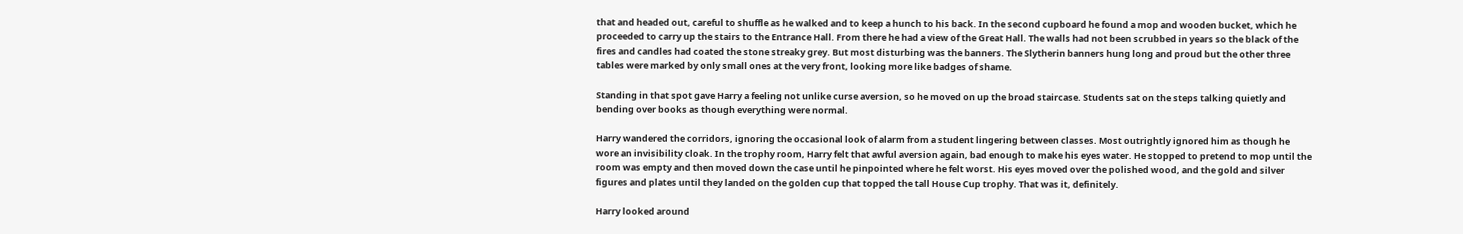that and headed out, careful to shuffle as he walked and to keep a hunch to his back. In the second cupboard he found a mop and wooden bucket, which he proceeded to carry up the stairs to the Entrance Hall. From there he had a view of the Great Hall. The walls had not been scrubbed in years so the black of the fires and candles had coated the stone streaky grey. But most disturbing was the banners. The Slytherin banners hung long and proud but the other three tables were marked by only small ones at the very front, looking more like badges of shame.

Standing in that spot gave Harry a feeling not unlike curse aversion, so he moved on up the broad staircase. Students sat on the steps talking quietly and bending over books as though everything were normal.

Harry wandered the corridors, ignoring the occasional look of alarm from a student lingering between classes. Most outrightly ignored him as though he wore an invisibility cloak. In the trophy room, Harry felt that awful aversion again, bad enough to make his eyes water. He stopped to pretend to mop until the room was empty and then moved down the case until he pinpointed where he felt worst. His eyes moved over the polished wood, and the gold and silver figures and plates until they landed on the golden cup that topped the tall House Cup trophy. That was it, definitely.

Harry looked around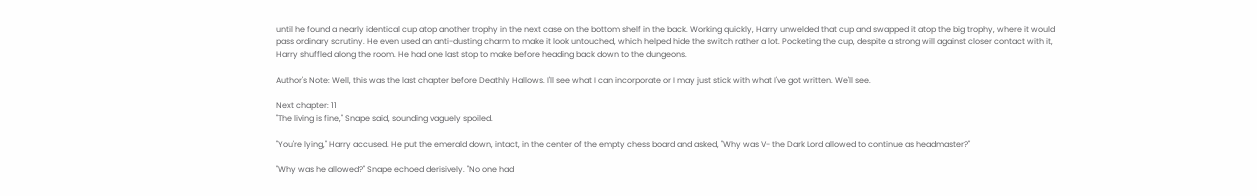until he found a nearly identical cup atop another trophy in the next case on the bottom shelf in the back. Working quickly, Harry unwelded that cup and swapped it atop the big trophy, where it would pass ordinary scrutiny. He even used an anti-dusting charm to make it look untouched, which helped hide the switch rather a lot. Pocketing the cup, despite a strong will against closer contact with it, Harry shuffled along the room. He had one last stop to make before heading back down to the dungeons.

Author's Note: Well, this was the last chapter before Deathly Hallows. I'll see what I can incorporate or I may just stick with what I've got written. We'll see.

Next chapter: 11
"The living is fine," Snape said, sounding vaguely spoiled.

"You're lying," Harry accused. He put the emerald down, intact, in the center of the empty chess board and asked, "Why was V- the Dark Lord allowed to continue as headmaster?"

"Why was he allowed?" Snape echoed derisively. "No one had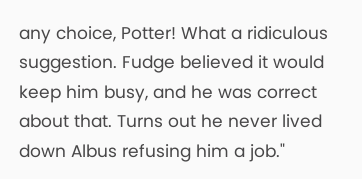any choice, Potter! What a ridiculous suggestion. Fudge believed it would keep him busy, and he was correct about that. Turns out he never lived down Albus refusing him a job."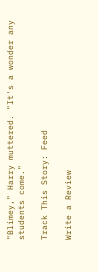"Blimey," Harry muttered. "It's a wonder any students come."

Track This Story: Feed

Write a Review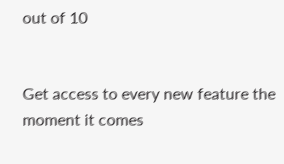out of 10


Get access to every new feature the moment it comes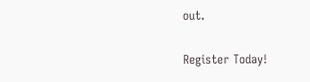out.

Register Today!